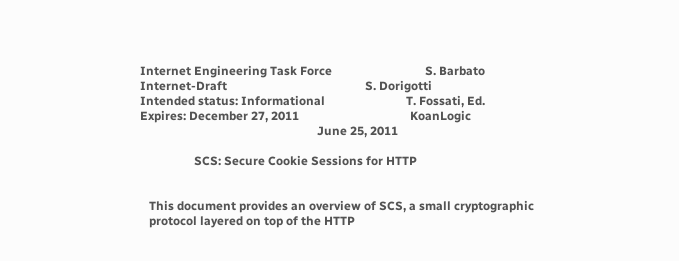Internet Engineering Task Force                               S. Barbato
Internet-Draft                                              S. Dorigotti
Intended status: Informational                           T. Fossati, Ed.
Expires: December 27, 2011                                     KoanLogic
                                                           June 25, 2011

                  SCS: Secure Cookie Sessions for HTTP


   This document provides an overview of SCS, a small cryptographic
   protocol layered on top of the HTTP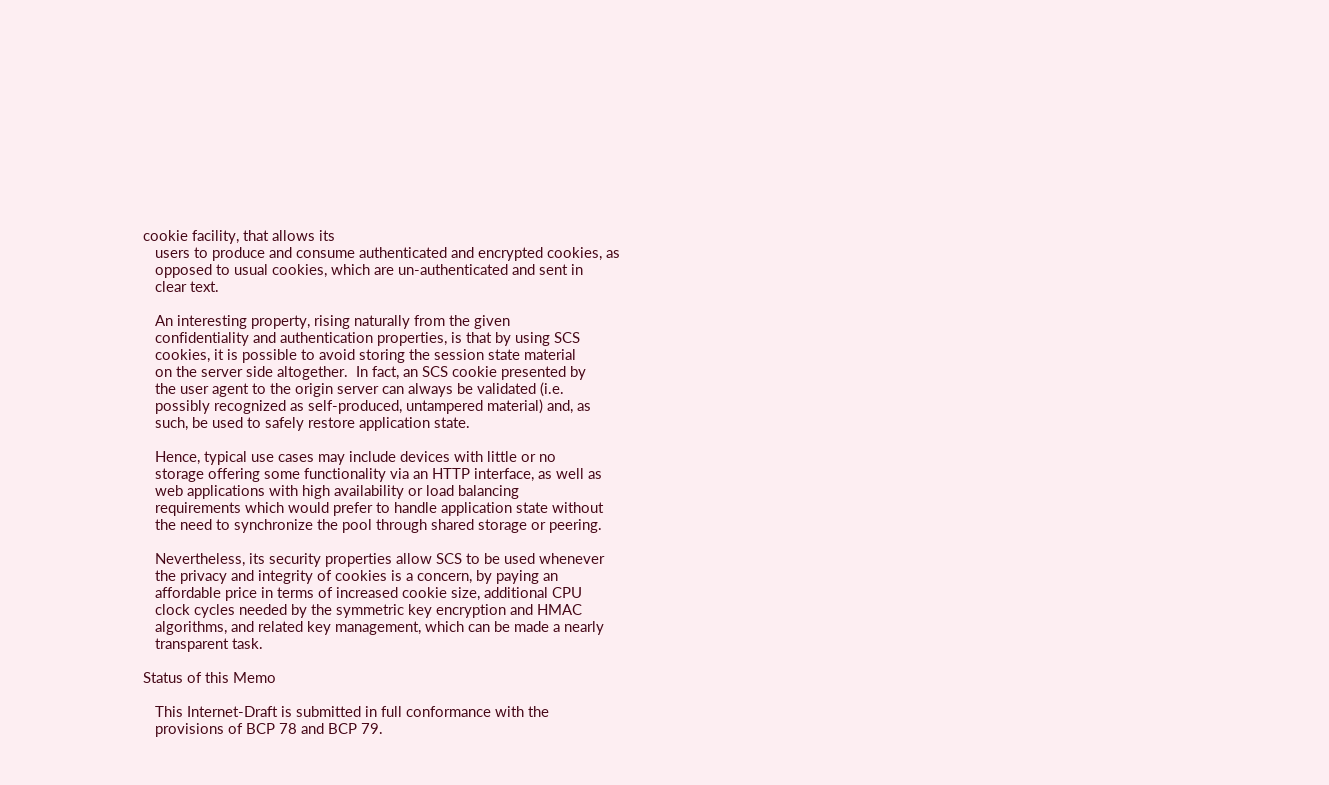cookie facility, that allows its
   users to produce and consume authenticated and encrypted cookies, as
   opposed to usual cookies, which are un-authenticated and sent in
   clear text.

   An interesting property, rising naturally from the given
   confidentiality and authentication properties, is that by using SCS
   cookies, it is possible to avoid storing the session state material
   on the server side altogether.  In fact, an SCS cookie presented by
   the user agent to the origin server can always be validated (i.e.
   possibly recognized as self-produced, untampered material) and, as
   such, be used to safely restore application state.

   Hence, typical use cases may include devices with little or no
   storage offering some functionality via an HTTP interface, as well as
   web applications with high availability or load balancing
   requirements which would prefer to handle application state without
   the need to synchronize the pool through shared storage or peering.

   Nevertheless, its security properties allow SCS to be used whenever
   the privacy and integrity of cookies is a concern, by paying an
   affordable price in terms of increased cookie size, additional CPU
   clock cycles needed by the symmetric key encryption and HMAC
   algorithms, and related key management, which can be made a nearly
   transparent task.

Status of this Memo

   This Internet-Draft is submitted in full conformance with the
   provisions of BCP 78 and BCP 79.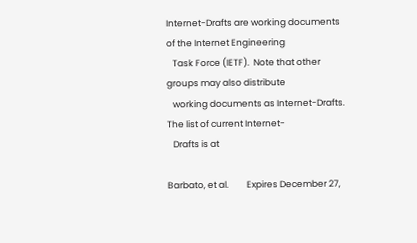Internet-Drafts are working documents of the Internet Engineering
   Task Force (IETF).  Note that other groups may also distribute
   working documents as Internet-Drafts.  The list of current Internet-
   Drafts is at

Barbato, et al.         Expires December 27,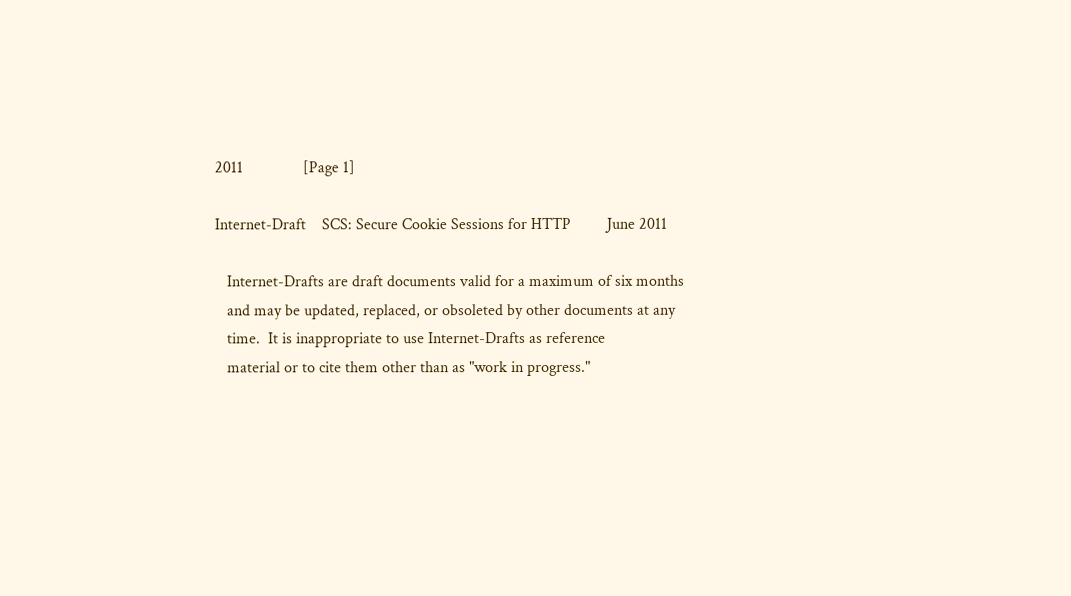2011               [Page 1]

Internet-Draft    SCS: Secure Cookie Sessions for HTTP         June 2011

   Internet-Drafts are draft documents valid for a maximum of six months
   and may be updated, replaced, or obsoleted by other documents at any
   time.  It is inappropriate to use Internet-Drafts as reference
   material or to cite them other than as "work in progress."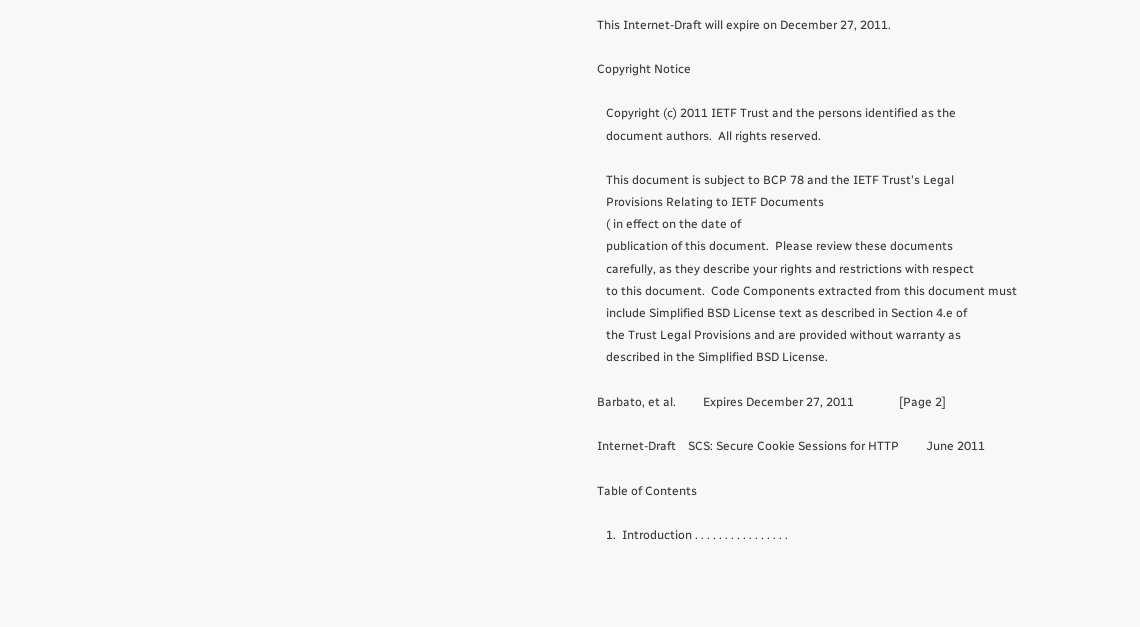This Internet-Draft will expire on December 27, 2011.

Copyright Notice

   Copyright (c) 2011 IETF Trust and the persons identified as the
   document authors.  All rights reserved.

   This document is subject to BCP 78 and the IETF Trust's Legal
   Provisions Relating to IETF Documents
   ( in effect on the date of
   publication of this document.  Please review these documents
   carefully, as they describe your rights and restrictions with respect
   to this document.  Code Components extracted from this document must
   include Simplified BSD License text as described in Section 4.e of
   the Trust Legal Provisions and are provided without warranty as
   described in the Simplified BSD License.

Barbato, et al.         Expires December 27, 2011               [Page 2]

Internet-Draft    SCS: Secure Cookie Sessions for HTTP         June 2011

Table of Contents

   1.  Introduction . . . . . . . . . . . . . . . .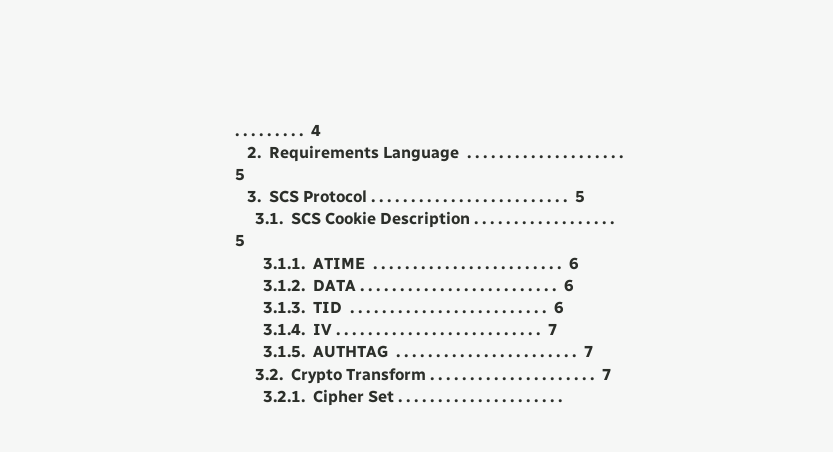. . . . . . . . .  4
   2.  Requirements Language  . . . . . . . . . . . . . . . . . . . .  5
   3.  SCS Protocol . . . . . . . . . . . . . . . . . . . . . . . . .  5
     3.1.  SCS Cookie Description . . . . . . . . . . . . . . . . . .  5
       3.1.1.  ATIME  . . . . . . . . . . . . . . . . . . . . . . . .  6
       3.1.2.  DATA . . . . . . . . . . . . . . . . . . . . . . . . .  6
       3.1.3.  TID  . . . . . . . . . . . . . . . . . . . . . . . . .  6
       3.1.4.  IV . . . . . . . . . . . . . . . . . . . . . . . . . .  7
       3.1.5.  AUTHTAG  . . . . . . . . . . . . . . . . . . . . . . .  7
     3.2.  Crypto Transform . . . . . . . . . . . . . . . . . . . . .  7
       3.2.1.  Cipher Set . . . . . . . . . . . . . . . . . . . . .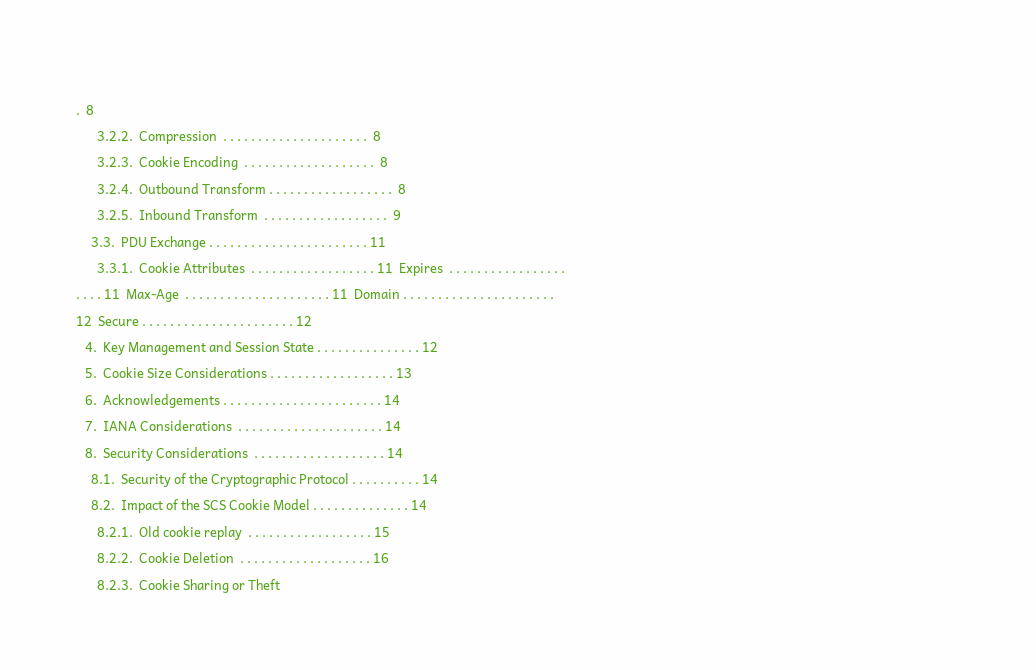.  8
       3.2.2.  Compression  . . . . . . . . . . . . . . . . . . . . .  8
       3.2.3.  Cookie Encoding  . . . . . . . . . . . . . . . . . . .  8
       3.2.4.  Outbound Transform . . . . . . . . . . . . . . . . . .  8
       3.2.5.  Inbound Transform  . . . . . . . . . . . . . . . . . .  9
     3.3.  PDU Exchange . . . . . . . . . . . . . . . . . . . . . . . 11
       3.3.1.  Cookie Attributes  . . . . . . . . . . . . . . . . . . 11  Expires  . . . . . . . . . . . . . . . . . . . . . 11  Max-Age  . . . . . . . . . . . . . . . . . . . . . 11  Domain . . . . . . . . . . . . . . . . . . . . . . 12  Secure . . . . . . . . . . . . . . . . . . . . . . 12
   4.  Key Management and Session State . . . . . . . . . . . . . . . 12
   5.  Cookie Size Considerations . . . . . . . . . . . . . . . . . . 13
   6.  Acknowledgements . . . . . . . . . . . . . . . . . . . . . . . 14
   7.  IANA Considerations  . . . . . . . . . . . . . . . . . . . . . 14
   8.  Security Considerations  . . . . . . . . . . . . . . . . . . . 14
     8.1.  Security of the Cryptographic Protocol . . . . . . . . . . 14
     8.2.  Impact of the SCS Cookie Model . . . . . . . . . . . . . . 14
       8.2.1.  Old cookie replay  . . . . . . . . . . . . . . . . . . 15
       8.2.2.  Cookie Deletion  . . . . . . . . . . . . . . . . . . . 16
       8.2.3.  Cookie Sharing or Theft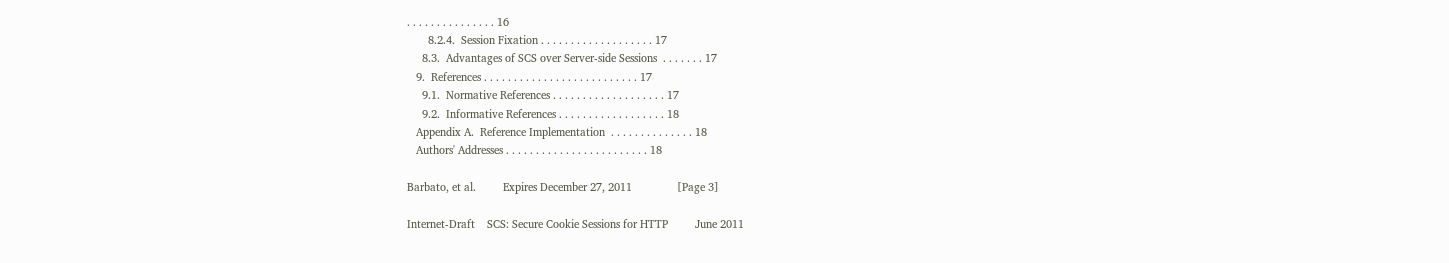. . . . . . . . . . . . . . . 16
       8.2.4.  Session Fixation . . . . . . . . . . . . . . . . . . . 17
     8.3.  Advantages of SCS over Server-side Sessions  . . . . . . . 17
   9.  References . . . . . . . . . . . . . . . . . . . . . . . . . . 17
     9.1.  Normative References . . . . . . . . . . . . . . . . . . . 17
     9.2.  Informative References . . . . . . . . . . . . . . . . . . 18
   Appendix A.  Reference Implementation  . . . . . . . . . . . . . . 18
   Authors' Addresses . . . . . . . . . . . . . . . . . . . . . . . . 18

Barbato, et al.         Expires December 27, 2011               [Page 3]

Internet-Draft    SCS: Secure Cookie Sessions for HTTP         June 2011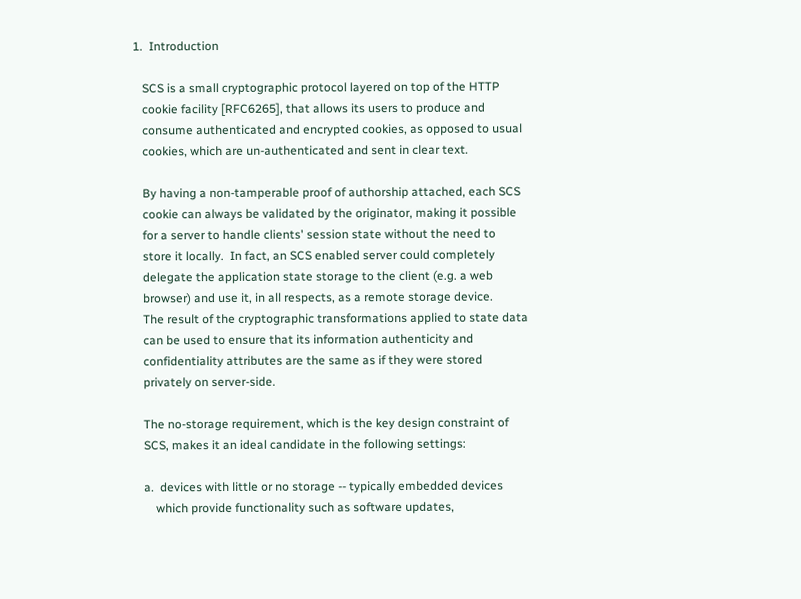1.  Introduction

   SCS is a small cryptographic protocol layered on top of the HTTP
   cookie facility [RFC6265], that allows its users to produce and
   consume authenticated and encrypted cookies, as opposed to usual
   cookies, which are un-authenticated and sent in clear text.

   By having a non-tamperable proof of authorship attached, each SCS
   cookie can always be validated by the originator, making it possible
   for a server to handle clients' session state without the need to
   store it locally.  In fact, an SCS enabled server could completely
   delegate the application state storage to the client (e.g. a web
   browser) and use it, in all respects, as a remote storage device.
   The result of the cryptographic transformations applied to state data
   can be used to ensure that its information authenticity and
   confidentiality attributes are the same as if they were stored
   privately on server-side.

   The no-storage requirement, which is the key design constraint of
   SCS, makes it an ideal candidate in the following settings:

   a.  devices with little or no storage -- typically embedded devices
       which provide functionality such as software updates,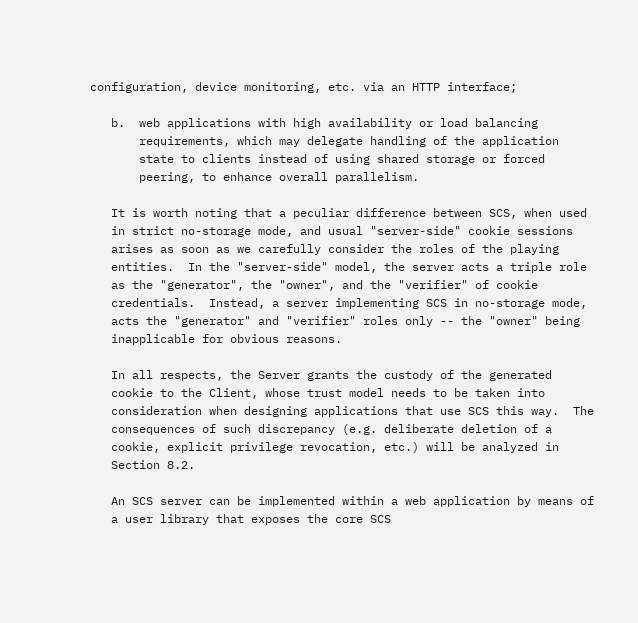configuration, device monitoring, etc. via an HTTP interface;

   b.  web applications with high availability or load balancing
       requirements, which may delegate handling of the application
       state to clients instead of using shared storage or forced
       peering, to enhance overall parallelism.

   It is worth noting that a peculiar difference between SCS, when used
   in strict no-storage mode, and usual "server-side" cookie sessions
   arises as soon as we carefully consider the roles of the playing
   entities.  In the "server-side" model, the server acts a triple role
   as the "generator", the "owner", and the "verifier" of cookie
   credentials.  Instead, a server implementing SCS in no-storage mode,
   acts the "generator" and "verifier" roles only -- the "owner" being
   inapplicable for obvious reasons.

   In all respects, the Server grants the custody of the generated
   cookie to the Client, whose trust model needs to be taken into
   consideration when designing applications that use SCS this way.  The
   consequences of such discrepancy (e.g. deliberate deletion of a
   cookie, explicit privilege revocation, etc.) will be analyzed in
   Section 8.2.

   An SCS server can be implemented within a web application by means of
   a user library that exposes the core SCS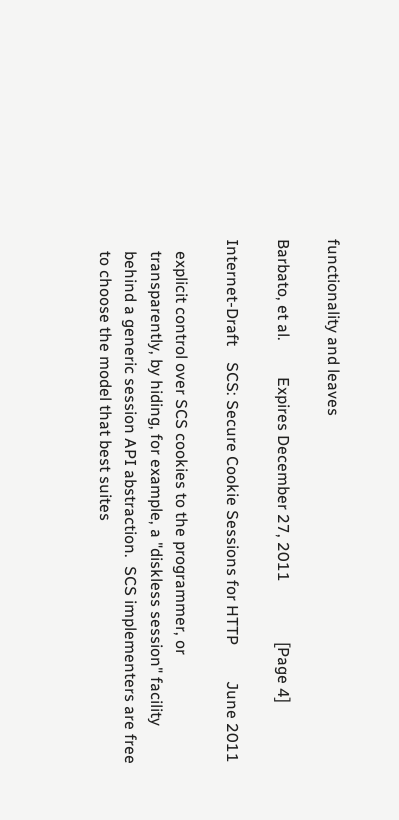functionality and leaves

Barbato, et al.         Expires December 27, 2011               [Page 4]

Internet-Draft    SCS: Secure Cookie Sessions for HTTP         June 2011

   explicit control over SCS cookies to the programmer, or
   transparently, by hiding, for example, a "diskless session" facility
   behind a generic session API abstraction.  SCS implementers are free
   to choose the model that best suites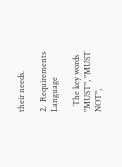their needs.

2.  Requirements Language

   The key words "MUST", "MUST NOT",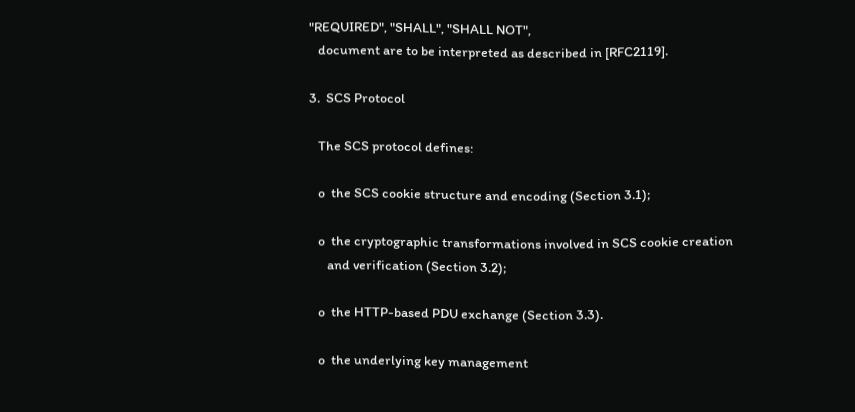"REQUIRED", "SHALL", "SHALL NOT",
   document are to be interpreted as described in [RFC2119].

3.  SCS Protocol

   The SCS protocol defines:

   o  the SCS cookie structure and encoding (Section 3.1);

   o  the cryptographic transformations involved in SCS cookie creation
      and verification (Section 3.2);

   o  the HTTP-based PDU exchange (Section 3.3).

   o  the underlying key management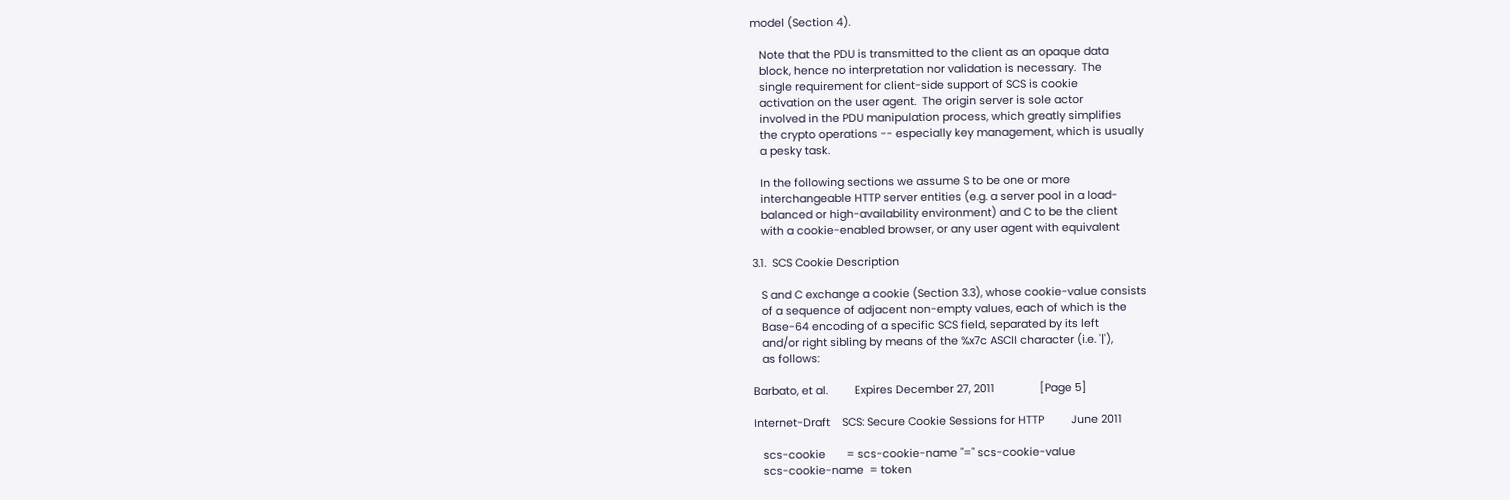model (Section 4).

   Note that the PDU is transmitted to the client as an opaque data
   block, hence no interpretation nor validation is necessary.  The
   single requirement for client-side support of SCS is cookie
   activation on the user agent.  The origin server is sole actor
   involved in the PDU manipulation process, which greatly simplifies
   the crypto operations -- especially key management, which is usually
   a pesky task.

   In the following sections we assume S to be one or more
   interchangeable HTTP server entities (e.g. a server pool in a load-
   balanced or high-availability environment) and C to be the client
   with a cookie-enabled browser, or any user agent with equivalent

3.1.  SCS Cookie Description

   S and C exchange a cookie (Section 3.3), whose cookie-value consists
   of a sequence of adjacent non-empty values, each of which is the
   Base-64 encoding of a specific SCS field, separated by its left
   and/or right sibling by means of the %x7c ASCII character (i.e. '|'),
   as follows:

Barbato, et al.         Expires December 27, 2011               [Page 5]

Internet-Draft    SCS: Secure Cookie Sessions for HTTP         June 2011

   scs-cookie       = scs-cookie-name "=" scs-cookie-value
   scs-cookie-name  = token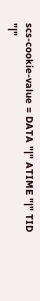scs-cookie-value = DATA "|" ATIME "|" TID "|"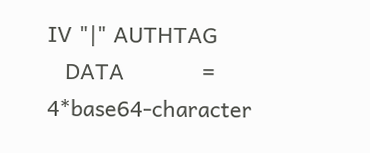IV "|" AUTHTAG
   DATA             = 4*base64-character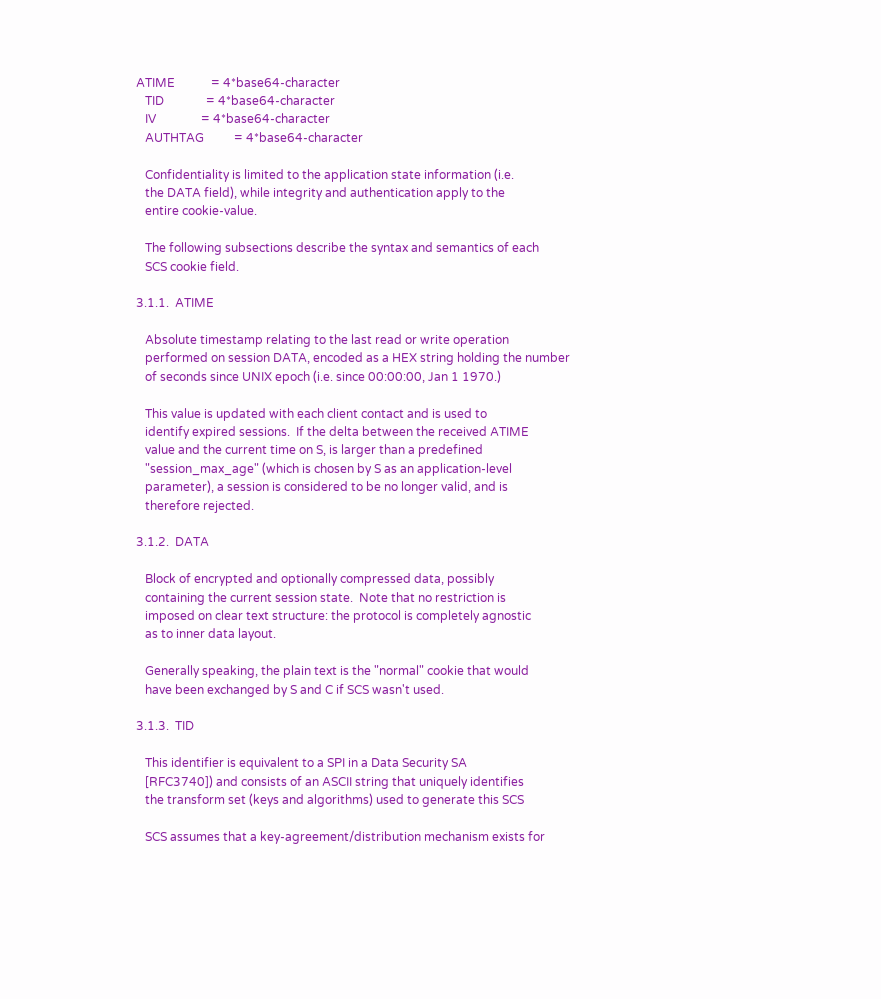ATIME            = 4*base64-character
   TID              = 4*base64-character
   IV               = 4*base64-character
   AUTHTAG          = 4*base64-character

   Confidentiality is limited to the application state information (i.e.
   the DATA field), while integrity and authentication apply to the
   entire cookie-value.

   The following subsections describe the syntax and semantics of each
   SCS cookie field.

3.1.1.  ATIME

   Absolute timestamp relating to the last read or write operation
   performed on session DATA, encoded as a HEX string holding the number
   of seconds since UNIX epoch (i.e. since 00:00:00, Jan 1 1970.)

   This value is updated with each client contact and is used to
   identify expired sessions.  If the delta between the received ATIME
   value and the current time on S, is larger than a predefined
   "session_max_age" (which is chosen by S as an application-level
   parameter), a session is considered to be no longer valid, and is
   therefore rejected.

3.1.2.  DATA

   Block of encrypted and optionally compressed data, possibly
   containing the current session state.  Note that no restriction is
   imposed on clear text structure: the protocol is completely agnostic
   as to inner data layout.

   Generally speaking, the plain text is the "normal" cookie that would
   have been exchanged by S and C if SCS wasn't used.

3.1.3.  TID

   This identifier is equivalent to a SPI in a Data Security SA
   [RFC3740]) and consists of an ASCII string that uniquely identifies
   the transform set (keys and algorithms) used to generate this SCS

   SCS assumes that a key-agreement/distribution mechanism exists for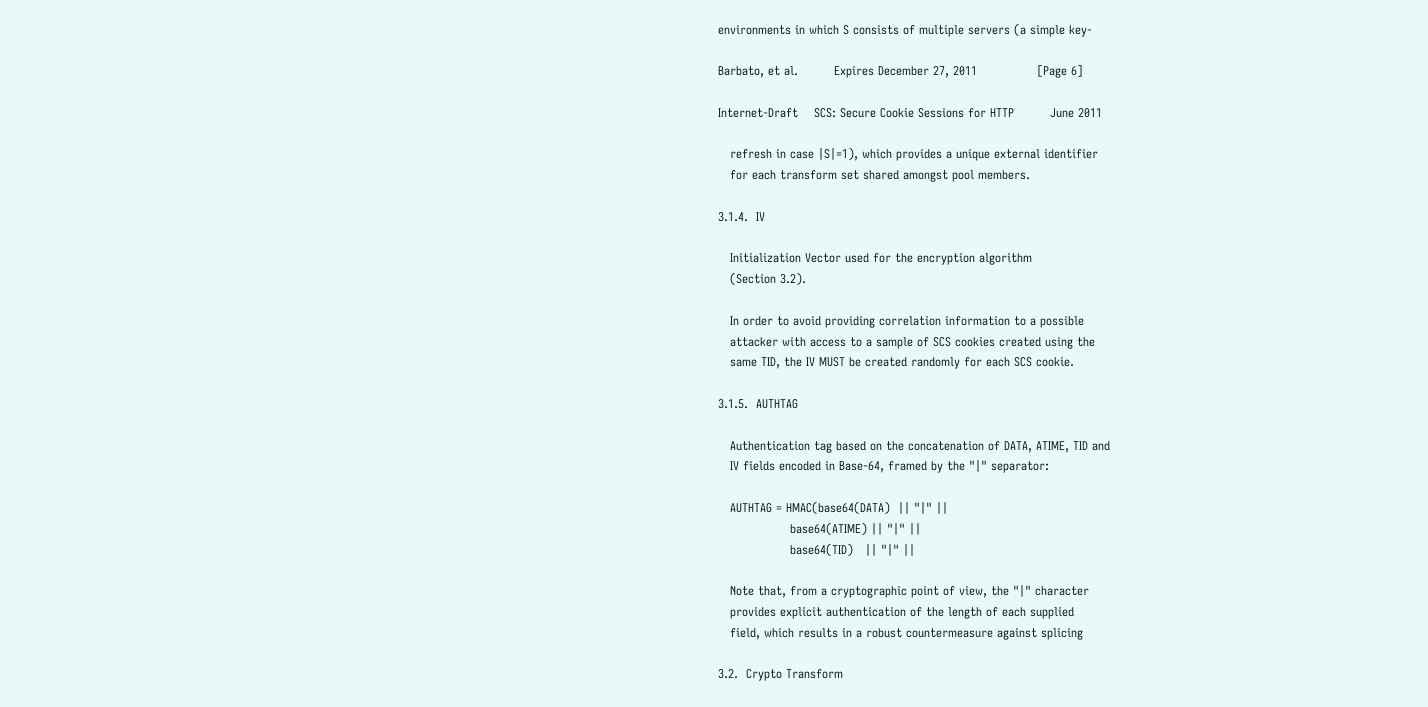environments in which S consists of multiple servers (a simple key-

Barbato, et al.         Expires December 27, 2011               [Page 6]

Internet-Draft    SCS: Secure Cookie Sessions for HTTP         June 2011

   refresh in case |S|=1), which provides a unique external identifier
   for each transform set shared amongst pool members.

3.1.4.  IV

   Initialization Vector used for the encryption algorithm
   (Section 3.2).

   In order to avoid providing correlation information to a possible
   attacker with access to a sample of SCS cookies created using the
   same TID, the IV MUST be created randomly for each SCS cookie.

3.1.5.  AUTHTAG

   Authentication tag based on the concatenation of DATA, ATIME, TID and
   IV fields encoded in Base-64, framed by the "|" separator:

   AUTHTAG = HMAC(base64(DATA)  || "|" ||
                  base64(ATIME) || "|" ||
                  base64(TID)   || "|" ||

   Note that, from a cryptographic point of view, the "|" character
   provides explicit authentication of the length of each supplied
   field, which results in a robust countermeasure against splicing

3.2.  Crypto Transform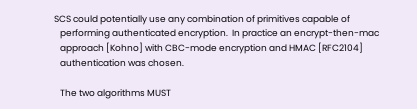SCS could potentially use any combination of primitives capable of
   performing authenticated encryption.  In practice an encrypt-then-mac
   approach [Kohno] with CBC-mode encryption and HMAC [RFC2104]
   authentication was chosen.

   The two algorithms MUST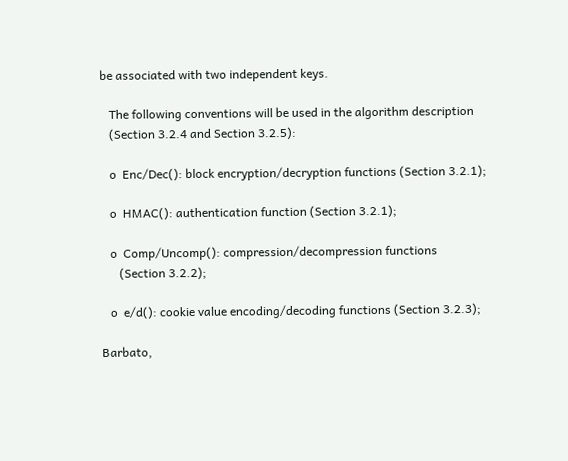be associated with two independent keys.

   The following conventions will be used in the algorithm description
   (Section 3.2.4 and Section 3.2.5):

   o  Enc/Dec(): block encryption/decryption functions (Section 3.2.1);

   o  HMAC(): authentication function (Section 3.2.1);

   o  Comp/Uncomp(): compression/decompression functions
      (Section 3.2.2);

   o  e/d(): cookie value encoding/decoding functions (Section 3.2.3);

Barbato,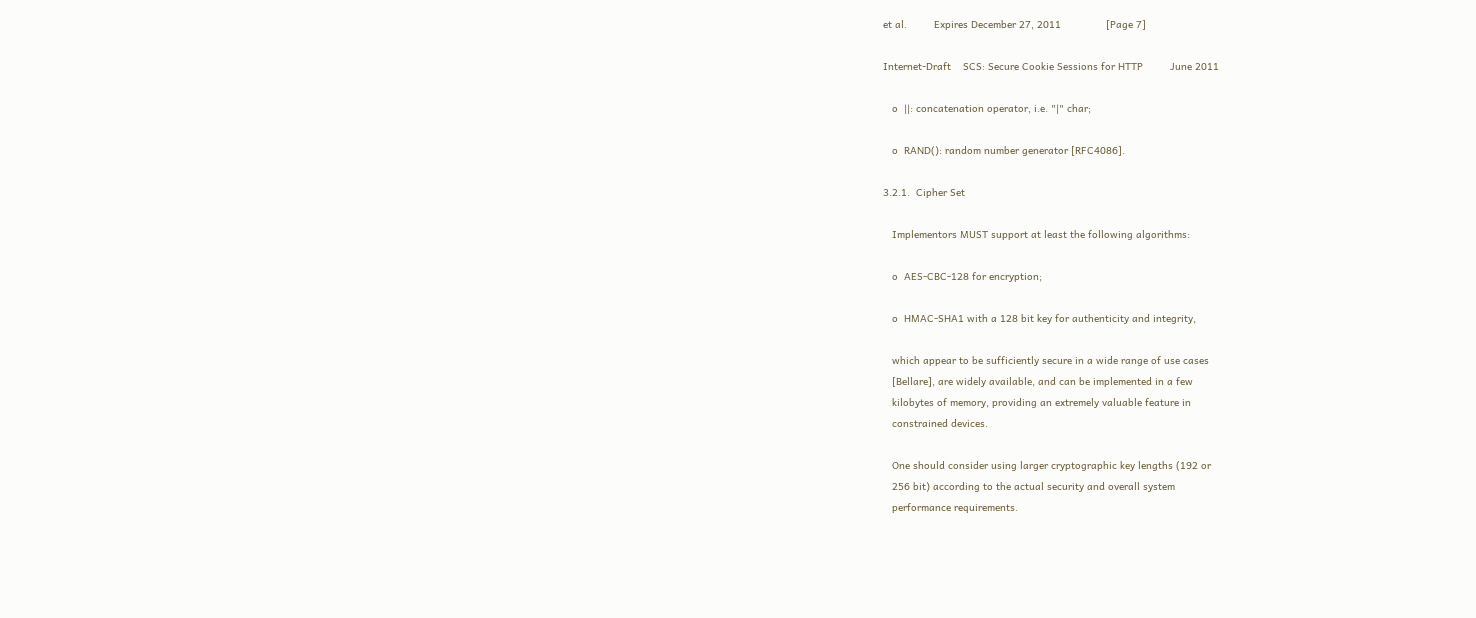et al.         Expires December 27, 2011               [Page 7]

Internet-Draft    SCS: Secure Cookie Sessions for HTTP         June 2011

   o  ||: concatenation operator, i.e. "|" char;

   o  RAND(): random number generator [RFC4086].

3.2.1.  Cipher Set

   Implementors MUST support at least the following algorithms:

   o  AES-CBC-128 for encryption;

   o  HMAC-SHA1 with a 128 bit key for authenticity and integrity,

   which appear to be sufficiently secure in a wide range of use cases
   [Bellare], are widely available, and can be implemented in a few
   kilobytes of memory, providing an extremely valuable feature in
   constrained devices.

   One should consider using larger cryptographic key lengths (192 or
   256 bit) according to the actual security and overall system
   performance requirements.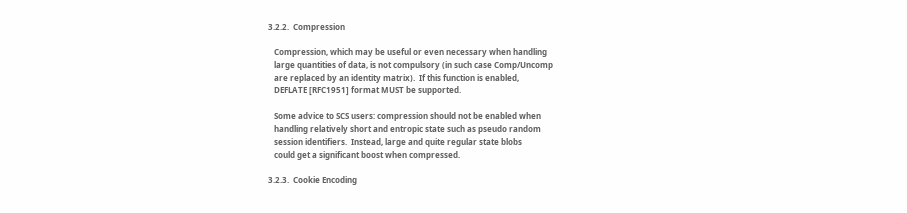3.2.2.  Compression

   Compression, which may be useful or even necessary when handling
   large quantities of data, is not compulsory (in such case Comp/Uncomp
   are replaced by an identity matrix).  If this function is enabled,
   DEFLATE [RFC1951] format MUST be supported.

   Some advice to SCS users: compression should not be enabled when
   handling relatively short and entropic state such as pseudo random
   session identifiers.  Instead, large and quite regular state blobs
   could get a significant boost when compressed.

3.2.3.  Cookie Encoding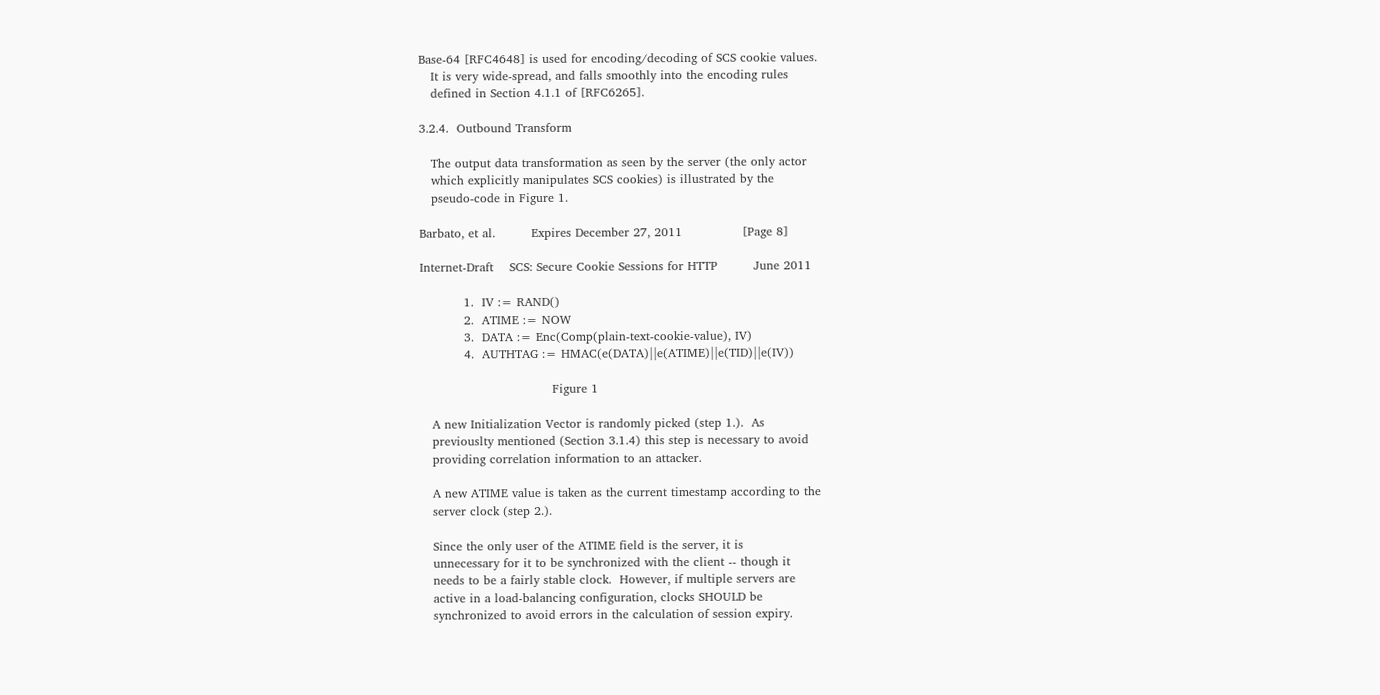Base-64 [RFC4648] is used for encoding/decoding of SCS cookie values.
   It is very wide-spread, and falls smoothly into the encoding rules
   defined in Section 4.1.1 of [RFC6265].

3.2.4.  Outbound Transform

   The output data transformation as seen by the server (the only actor
   which explicitly manipulates SCS cookies) is illustrated by the
   pseudo-code in Figure 1.

Barbato, et al.         Expires December 27, 2011               [Page 8]

Internet-Draft    SCS: Secure Cookie Sessions for HTTP         June 2011

           1.  IV := RAND()
           2.  ATIME := NOW
           3.  DATA := Enc(Comp(plain-text-cookie-value), IV)
           4.  AUTHTAG := HMAC(e(DATA)||e(ATIME)||e(TID)||e(IV))

                                 Figure 1

   A new Initialization Vector is randomly picked (step 1.).  As
   previouslty mentioned (Section 3.1.4) this step is necessary to avoid
   providing correlation information to an attacker.

   A new ATIME value is taken as the current timestamp according to the
   server clock (step 2.).

   Since the only user of the ATIME field is the server, it is
   unnecessary for it to be synchronized with the client -- though it
   needs to be a fairly stable clock.  However, if multiple servers are
   active in a load-balancing configuration, clocks SHOULD be
   synchronized to avoid errors in the calculation of session expiry.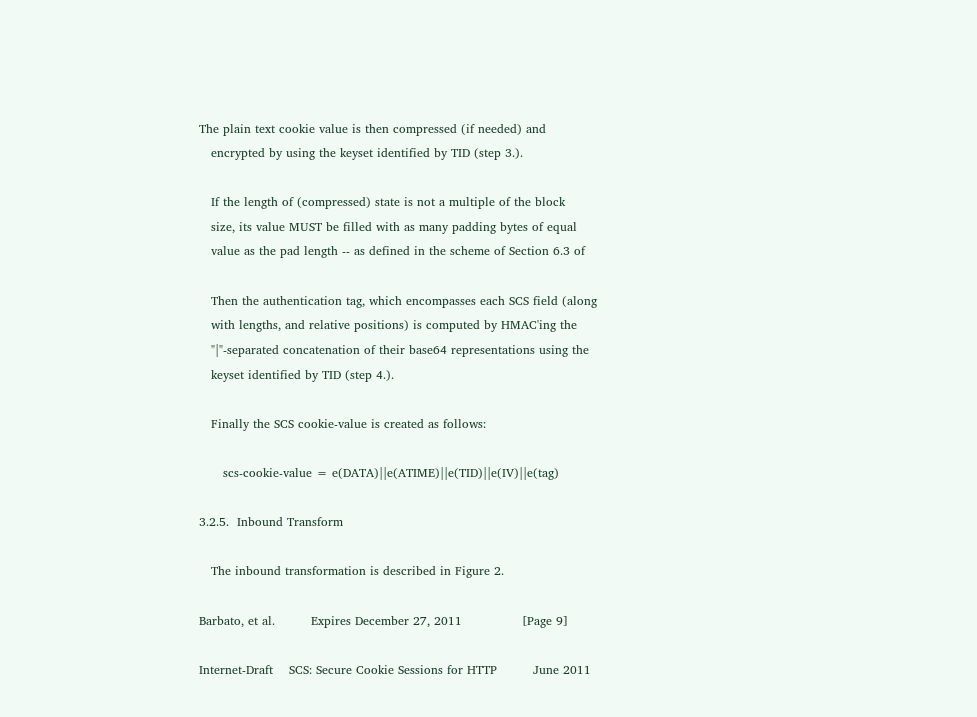The plain text cookie value is then compressed (if needed) and
   encrypted by using the keyset identified by TID (step 3.).

   If the length of (compressed) state is not a multiple of the block
   size, its value MUST be filled with as many padding bytes of equal
   value as the pad length -- as defined in the scheme of Section 6.3 of

   Then the authentication tag, which encompasses each SCS field (along
   with lengths, and relative positions) is computed by HMAC'ing the
   "|"-separated concatenation of their base64 representations using the
   keyset identified by TID (step 4.).

   Finally the SCS cookie-value is created as follows:

      scs-cookie-value = e(DATA)||e(ATIME)||e(TID)||e(IV)||e(tag)

3.2.5.  Inbound Transform

   The inbound transformation is described in Figure 2.

Barbato, et al.         Expires December 27, 2011               [Page 9]

Internet-Draft    SCS: Secure Cookie Sessions for HTTP         June 2011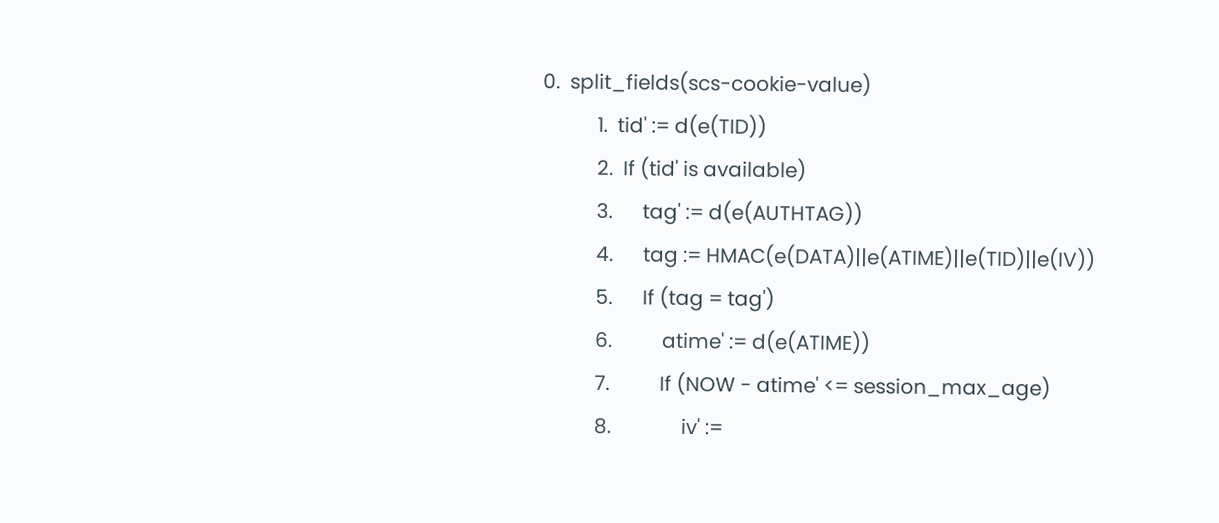0.  split_fields(scs-cookie-value)
           1.  tid' := d(e(TID))
           2.  If (tid' is available)
           3.      tag' := d(e(AUTHTAG))
           4.      tag := HMAC(e(DATA)||e(ATIME)||e(TID)||e(IV))
           5.      If (tag = tag')
           6.          atime' := d(e(ATIME))
           7.          If (NOW - atime' <= session_max_age)
           8.              iv' :=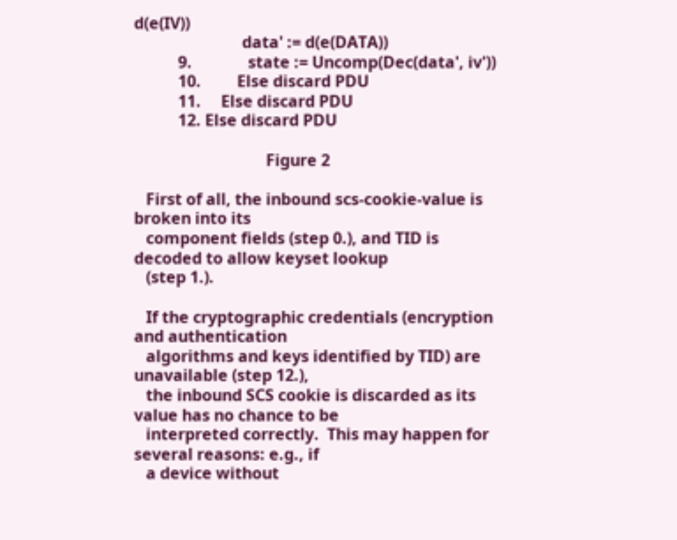d(e(IV))
                           data' := d(e(DATA))
           9.              state := Uncomp(Dec(data', iv'))
           10.         Else discard PDU
           11.     Else discard PDU
           12. Else discard PDU

                                 Figure 2

   First of all, the inbound scs-cookie-value is broken into its
   component fields (step 0.), and TID is decoded to allow keyset lookup
   (step 1.).

   If the cryptographic credentials (encryption and authentication
   algorithms and keys identified by TID) are unavailable (step 12.),
   the inbound SCS cookie is discarded as its value has no chance to be
   interpreted correctly.  This may happen for several reasons: e.g., if
   a device without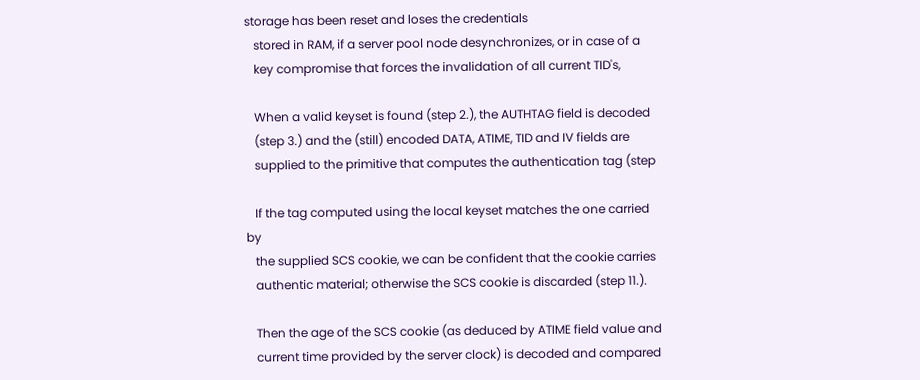storage has been reset and loses the credentials
   stored in RAM, if a server pool node desynchronizes, or in case of a
   key compromise that forces the invalidation of all current TID's,

   When a valid keyset is found (step 2.), the AUTHTAG field is decoded
   (step 3.) and the (still) encoded DATA, ATIME, TID and IV fields are
   supplied to the primitive that computes the authentication tag (step

   If the tag computed using the local keyset matches the one carried by
   the supplied SCS cookie, we can be confident that the cookie carries
   authentic material; otherwise the SCS cookie is discarded (step 11.).

   Then the age of the SCS cookie (as deduced by ATIME field value and
   current time provided by the server clock) is decoded and compared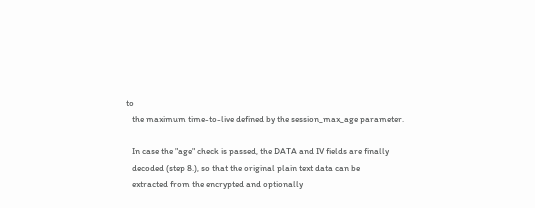to
   the maximum time-to-live defined by the session_max_age parameter.

   In case the "age" check is passed, the DATA and IV fields are finally
   decoded (step 8.), so that the original plain text data can be
   extracted from the encrypted and optionally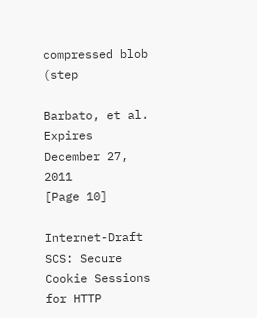compressed blob (step

Barbato, et al.         Expires December 27, 2011              [Page 10]

Internet-Draft    SCS: Secure Cookie Sessions for HTTP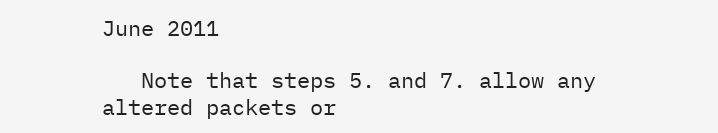June 2011

   Note that steps 5. and 7. allow any altered packets or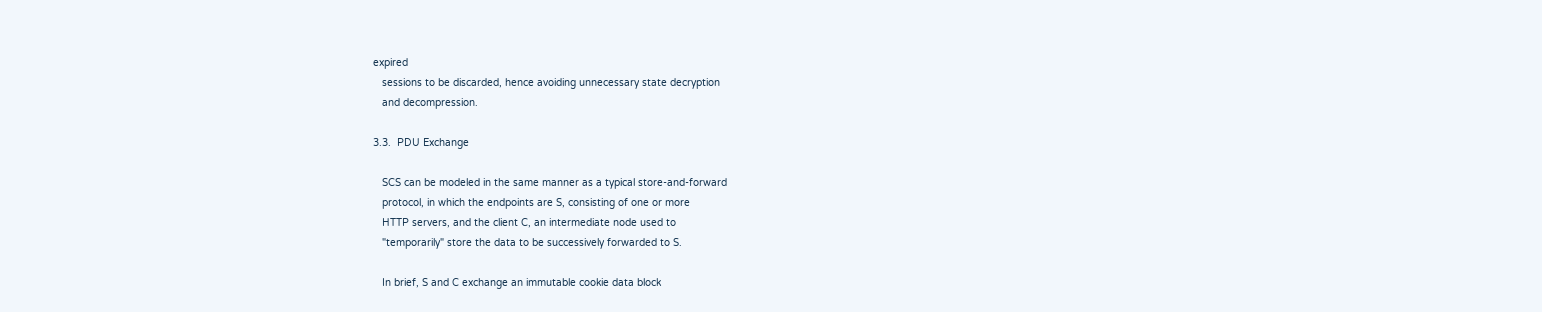expired
   sessions to be discarded, hence avoiding unnecessary state decryption
   and decompression.

3.3.  PDU Exchange

   SCS can be modeled in the same manner as a typical store-and-forward
   protocol, in which the endpoints are S, consisting of one or more
   HTTP servers, and the client C, an intermediate node used to
   "temporarily" store the data to be successively forwarded to S.

   In brief, S and C exchange an immutable cookie data block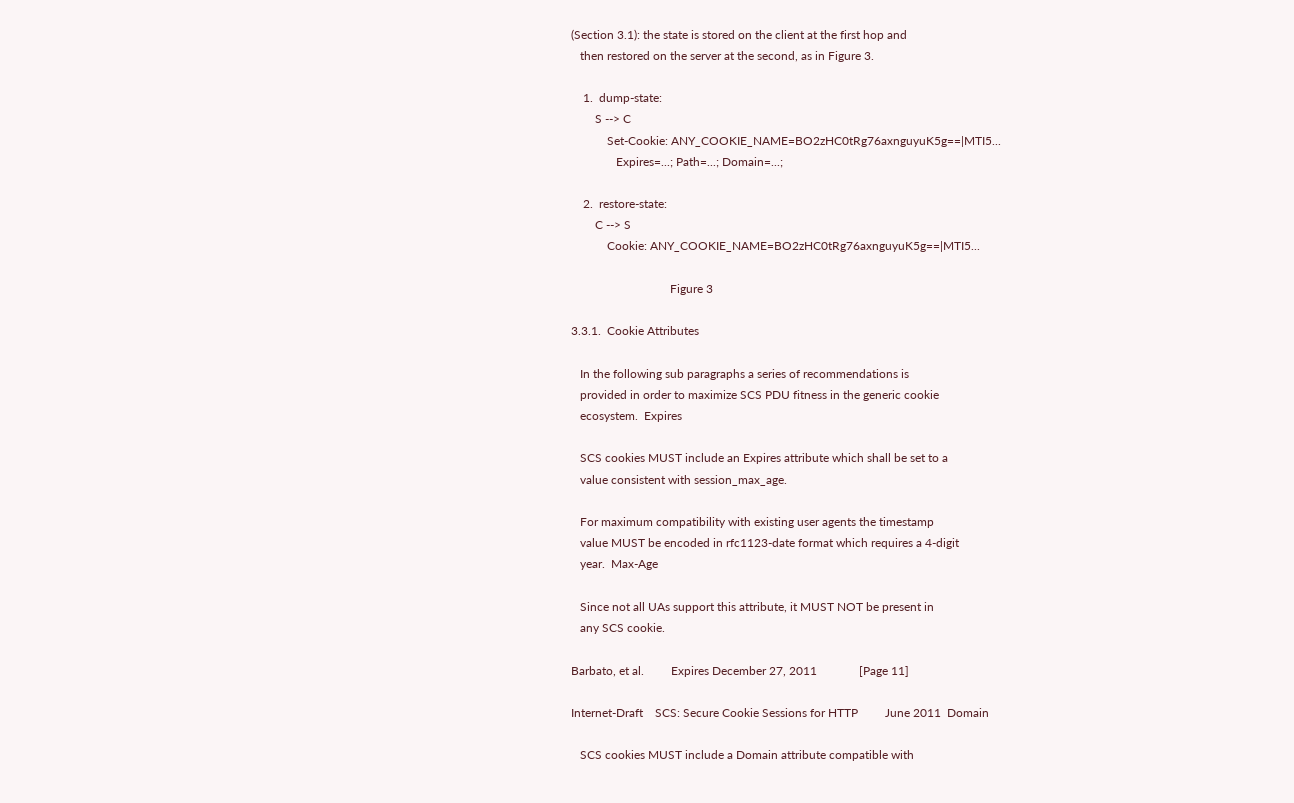(Section 3.1): the state is stored on the client at the first hop and
   then restored on the server at the second, as in Figure 3.

    1.  dump-state:
        S --> C
            Set-Cookie: ANY_COOKIE_NAME=BO2zHC0tRg76axnguyuK5g==|MTI5...
               Expires=...; Path=...; Domain=...;

    2.  restore-state:
        C --> S
            Cookie: ANY_COOKIE_NAME=BO2zHC0tRg76axnguyuK5g==|MTI5...

                                 Figure 3

3.3.1.  Cookie Attributes

   In the following sub paragraphs a series of recommendations is
   provided in order to maximize SCS PDU fitness in the generic cookie
   ecosystem.  Expires

   SCS cookies MUST include an Expires attribute which shall be set to a
   value consistent with session_max_age.

   For maximum compatibility with existing user agents the timestamp
   value MUST be encoded in rfc1123-date format which requires a 4-digit
   year.  Max-Age

   Since not all UAs support this attribute, it MUST NOT be present in
   any SCS cookie.

Barbato, et al.         Expires December 27, 2011              [Page 11]

Internet-Draft    SCS: Secure Cookie Sessions for HTTP         June 2011  Domain

   SCS cookies MUST include a Domain attribute compatible with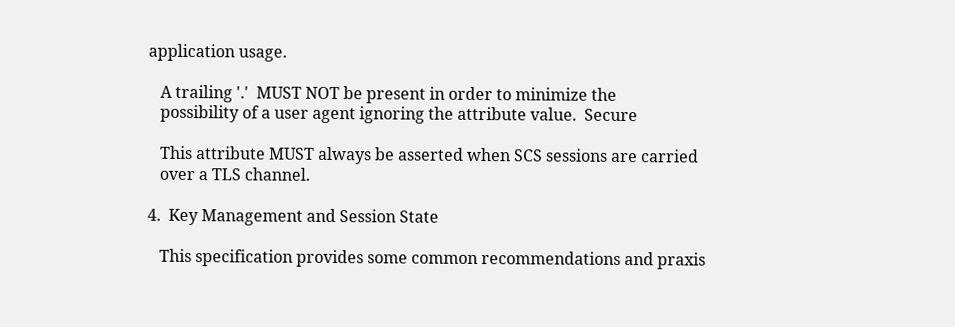application usage.

   A trailing '.'  MUST NOT be present in order to minimize the
   possibility of a user agent ignoring the attribute value.  Secure

   This attribute MUST always be asserted when SCS sessions are carried
   over a TLS channel.

4.  Key Management and Session State

   This specification provides some common recommendations and praxis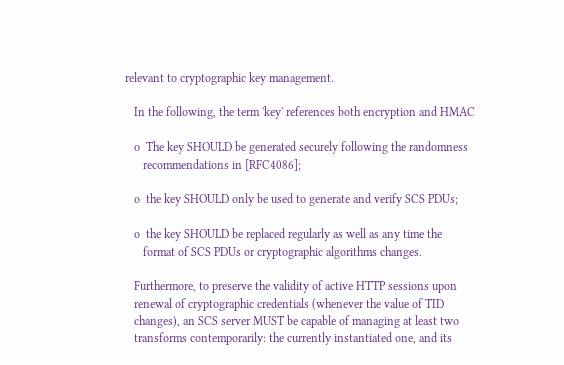relevant to cryptographic key management.

   In the following, the term 'key' references both encryption and HMAC

   o  The key SHOULD be generated securely following the randomness
      recommendations in [RFC4086];

   o  the key SHOULD only be used to generate and verify SCS PDUs;

   o  the key SHOULD be replaced regularly as well as any time the
      format of SCS PDUs or cryptographic algorithms changes.

   Furthermore, to preserve the validity of active HTTP sessions upon
   renewal of cryptographic credentials (whenever the value of TID
   changes), an SCS server MUST be capable of managing at least two
   transforms contemporarily: the currently instantiated one, and its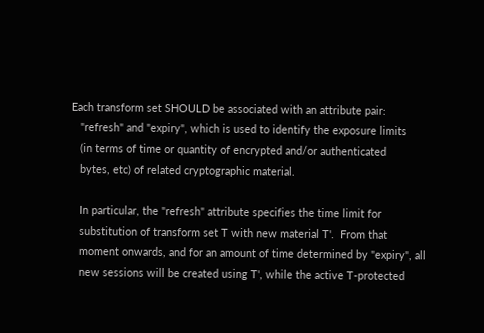Each transform set SHOULD be associated with an attribute pair:
   "refresh" and "expiry", which is used to identify the exposure limits
   (in terms of time or quantity of encrypted and/or authenticated
   bytes, etc) of related cryptographic material.

   In particular, the "refresh" attribute specifies the time limit for
   substitution of transform set T with new material T'.  From that
   moment onwards, and for an amount of time determined by "expiry", all
   new sessions will be created using T', while the active T-protected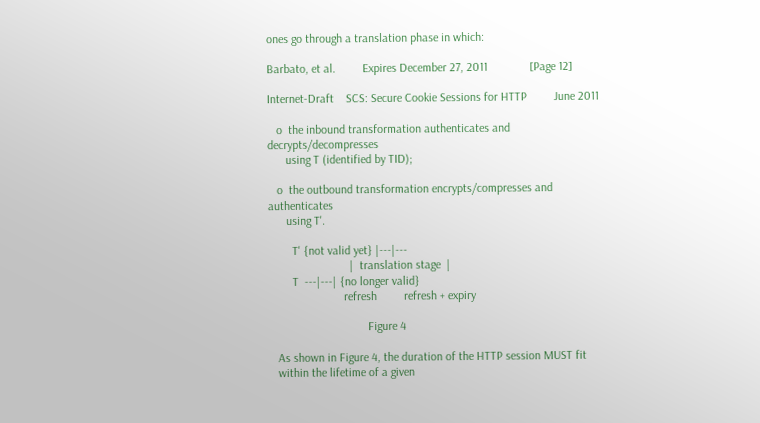ones go through a translation phase in which:

Barbato, et al.         Expires December 27, 2011              [Page 12]

Internet-Draft    SCS: Secure Cookie Sessions for HTTP         June 2011

   o  the inbound transformation authenticates and decrypts/decompresses
      using T (identified by TID);

   o  the outbound transformation encrypts/compresses and authenticates
      using T'.

        T' {not valid yet} |---|---
                           |  translation stage  |
        T  ---|---| {no longer valid}
                         refresh         refresh + expiry

                                 Figure 4

   As shown in Figure 4, the duration of the HTTP session MUST fit
   within the lifetime of a given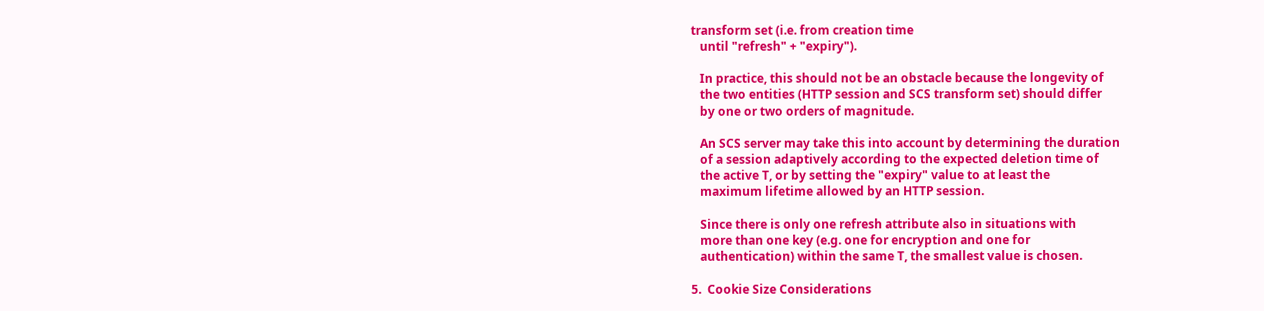transform set (i.e. from creation time
   until "refresh" + "expiry").

   In practice, this should not be an obstacle because the longevity of
   the two entities (HTTP session and SCS transform set) should differ
   by one or two orders of magnitude.

   An SCS server may take this into account by determining the duration
   of a session adaptively according to the expected deletion time of
   the active T, or by setting the "expiry" value to at least the
   maximum lifetime allowed by an HTTP session.

   Since there is only one refresh attribute also in situations with
   more than one key (e.g. one for encryption and one for
   authentication) within the same T, the smallest value is chosen.

5.  Cookie Size Considerations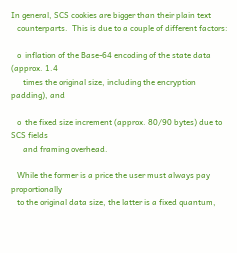In general, SCS cookies are bigger than their plain text
   counterparts.  This is due to a couple of different factors:

   o  inflation of the Base-64 encoding of the state data (approx. 1.4
      times the original size, including the encryption padding), and

   o  the fixed size increment (approx. 80/90 bytes) due to SCS fields
      and framing overhead.

   While the former is a price the user must always pay proportionally
   to the original data size, the latter is a fixed quantum,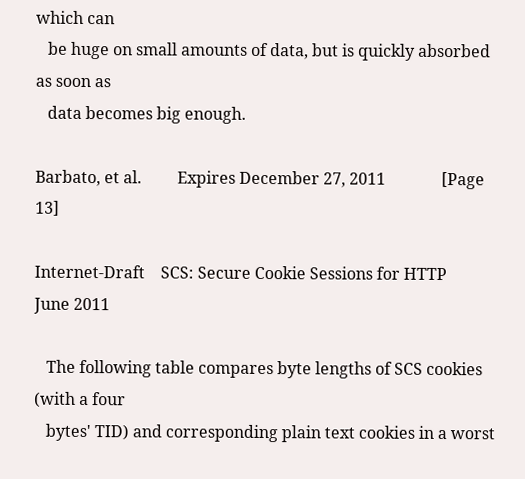which can
   be huge on small amounts of data, but is quickly absorbed as soon as
   data becomes big enough.

Barbato, et al.         Expires December 27, 2011              [Page 13]

Internet-Draft    SCS: Secure Cookie Sessions for HTTP         June 2011

   The following table compares byte lengths of SCS cookies (with a four
   bytes' TID) and corresponding plain text cookies in a worst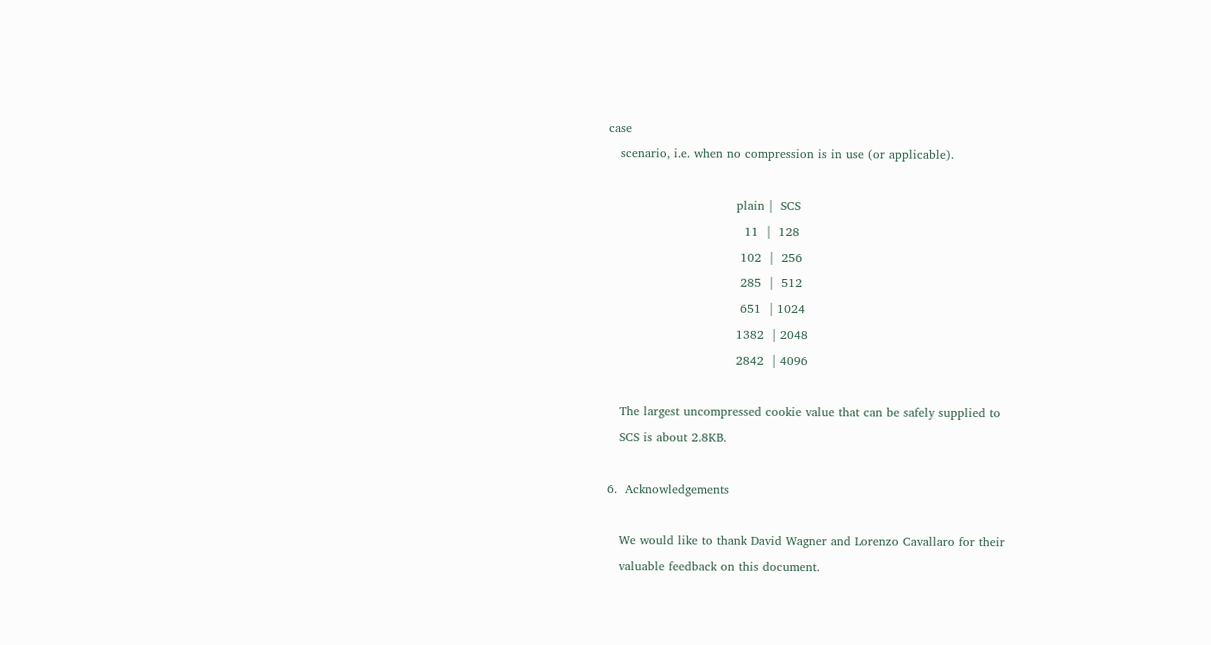case
   scenario, i.e. when no compression is in use (or applicable).

                                plain |  SCS
                                  11  |  128
                                 102  |  256
                                 285  |  512
                                 651  | 1024
                                1382  | 2048
                                2842  | 4096

   The largest uncompressed cookie value that can be safely supplied to
   SCS is about 2.8KB.

6.  Acknowledgements

   We would like to thank David Wagner and Lorenzo Cavallaro for their
   valuable feedback on this document.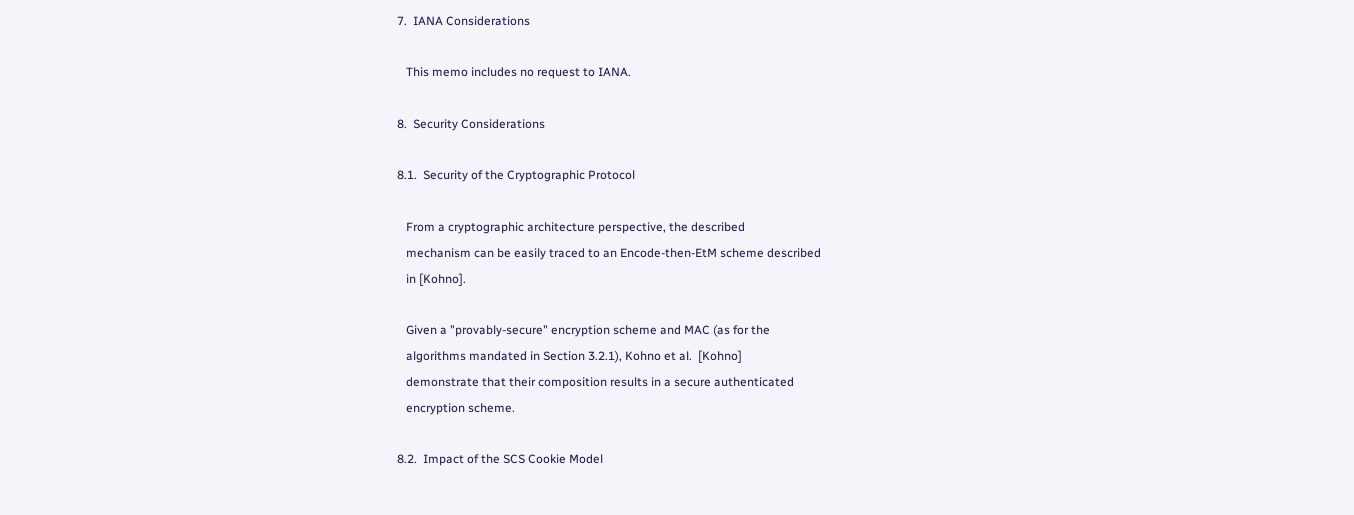7.  IANA Considerations

   This memo includes no request to IANA.

8.  Security Considerations

8.1.  Security of the Cryptographic Protocol

   From a cryptographic architecture perspective, the described
   mechanism can be easily traced to an Encode-then-EtM scheme described
   in [Kohno].

   Given a "provably-secure" encryption scheme and MAC (as for the
   algorithms mandated in Section 3.2.1), Kohno et al.  [Kohno]
   demonstrate that their composition results in a secure authenticated
   encryption scheme.

8.2.  Impact of the SCS Cookie Model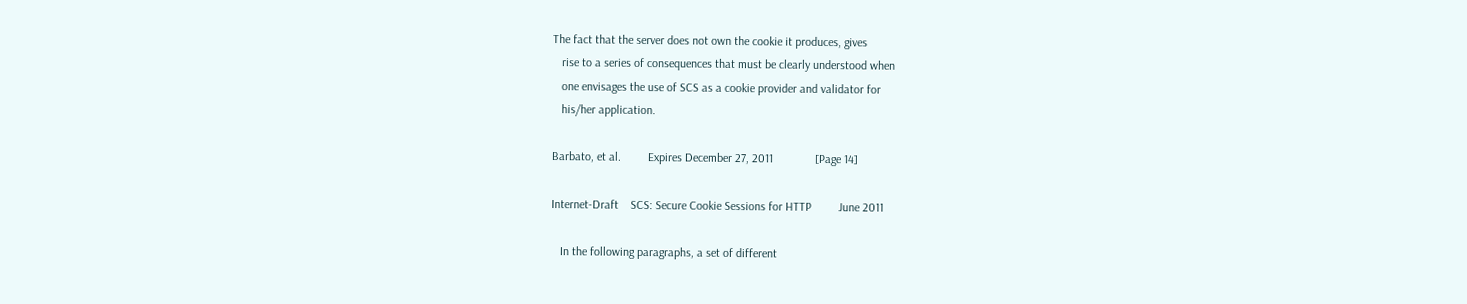The fact that the server does not own the cookie it produces, gives
   rise to a series of consequences that must be clearly understood when
   one envisages the use of SCS as a cookie provider and validator for
   his/her application.

Barbato, et al.         Expires December 27, 2011              [Page 14]

Internet-Draft    SCS: Secure Cookie Sessions for HTTP         June 2011

   In the following paragraphs, a set of different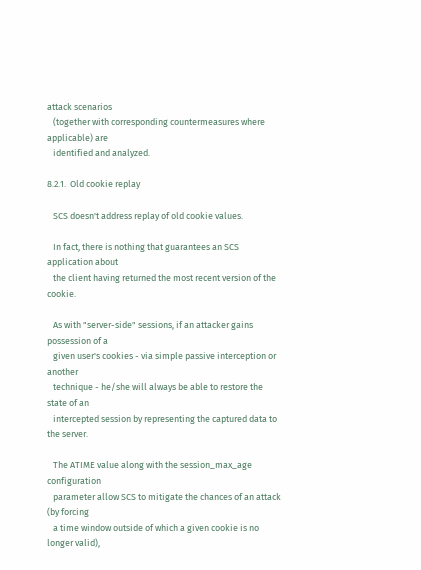attack scenarios
   (together with corresponding countermeasures where applicable) are
   identified and analyzed.

8.2.1.  Old cookie replay

   SCS doesn't address replay of old cookie values.

   In fact, there is nothing that guarantees an SCS application about
   the client having returned the most recent version of the cookie.

   As with "server-side" sessions, if an attacker gains possession of a
   given user's cookies - via simple passive interception or another
   technique - he/she will always be able to restore the state of an
   intercepted session by representing the captured data to the server.

   The ATIME value along with the session_max_age configuration
   parameter allow SCS to mitigate the chances of an attack (by forcing
   a time window outside of which a given cookie is no longer valid),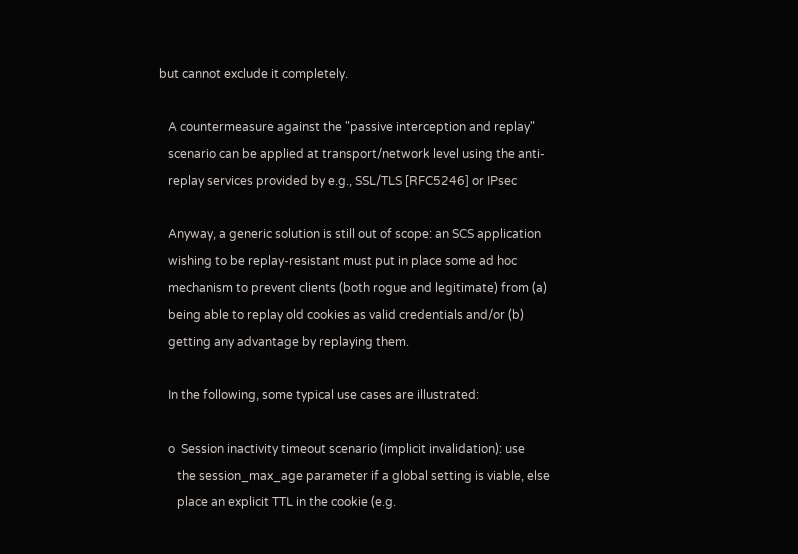but cannot exclude it completely.

   A countermeasure against the "passive interception and replay"
   scenario can be applied at transport/network level using the anti-
   replay services provided by e.g., SSL/TLS [RFC5246] or IPsec

   Anyway, a generic solution is still out of scope: an SCS application
   wishing to be replay-resistant must put in place some ad hoc
   mechanism to prevent clients (both rogue and legitimate) from (a)
   being able to replay old cookies as valid credentials and/or (b)
   getting any advantage by replaying them.

   In the following, some typical use cases are illustrated:

   o  Session inactivity timeout scenario (implicit invalidation): use
      the session_max_age parameter if a global setting is viable, else
      place an explicit TTL in the cookie (e.g.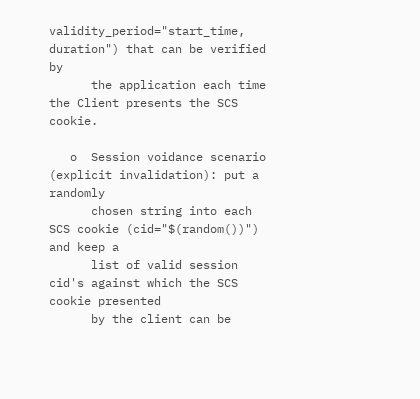validity_period="start_time, duration") that can be verified by
      the application each time the Client presents the SCS cookie.

   o  Session voidance scenario (explicit invalidation): put a randomly
      chosen string into each SCS cookie (cid="$(random())") and keep a
      list of valid session cid's against which the SCS cookie presented
      by the client can be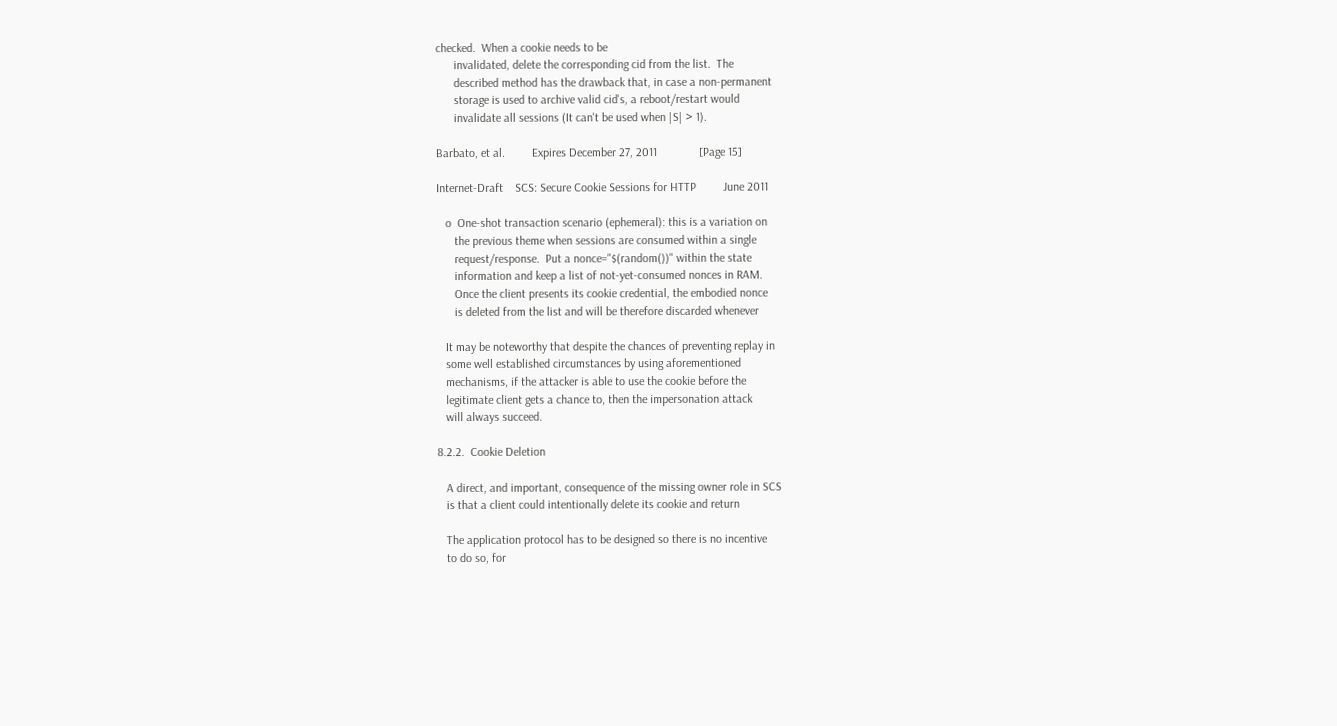checked.  When a cookie needs to be
      invalidated, delete the corresponding cid from the list.  The
      described method has the drawback that, in case a non-permanent
      storage is used to archive valid cid's, a reboot/restart would
      invalidate all sessions (It can't be used when |S| > 1).

Barbato, et al.         Expires December 27, 2011              [Page 15]

Internet-Draft    SCS: Secure Cookie Sessions for HTTP         June 2011

   o  One-shot transaction scenario (ephemeral): this is a variation on
      the previous theme when sessions are consumed within a single
      request/response.  Put a nonce="$(random())" within the state
      information and keep a list of not-yet-consumed nonces in RAM.
      Once the client presents its cookie credential, the embodied nonce
      is deleted from the list and will be therefore discarded whenever

   It may be noteworthy that despite the chances of preventing replay in
   some well established circumstances by using aforementioned
   mechanisms, if the attacker is able to use the cookie before the
   legitimate client gets a chance to, then the impersonation attack
   will always succeed.

8.2.2.  Cookie Deletion

   A direct, and important, consequence of the missing owner role in SCS
   is that a client could intentionally delete its cookie and return

   The application protocol has to be designed so there is no incentive
   to do so, for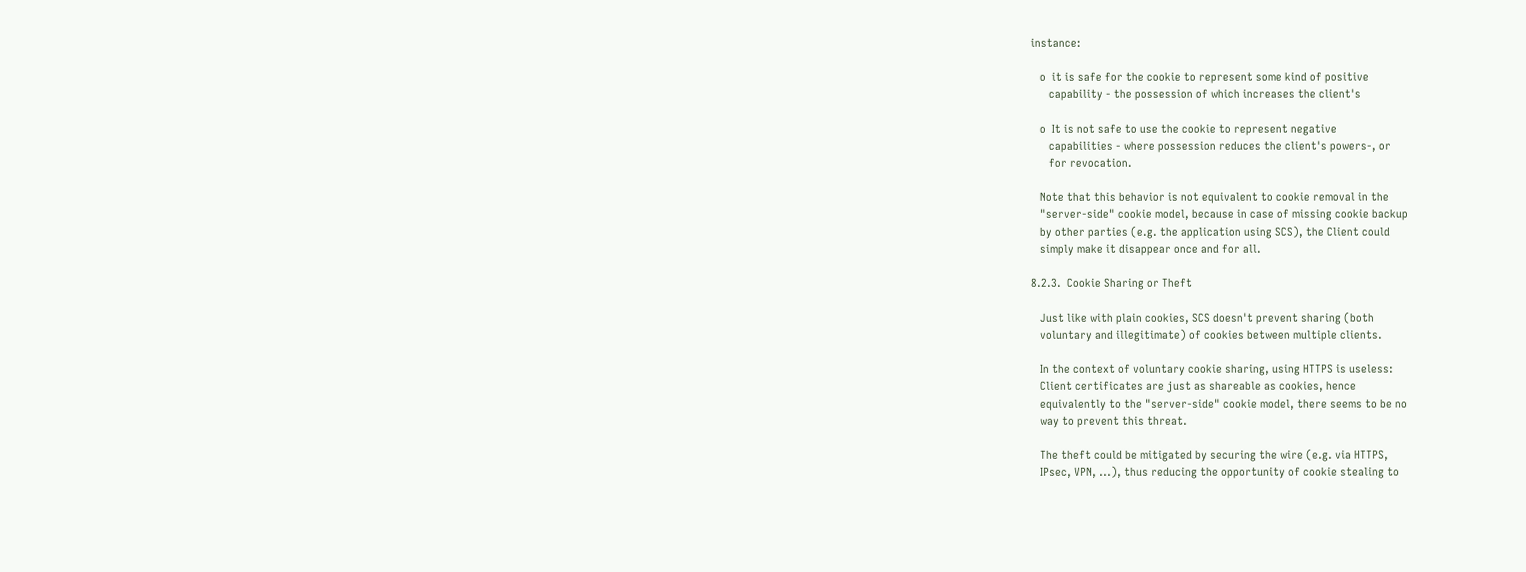instance:

   o  it is safe for the cookie to represent some kind of positive
      capability - the possession of which increases the client's

   o  It is not safe to use the cookie to represent negative
      capabilities - where possession reduces the client's powers-, or
      for revocation.

   Note that this behavior is not equivalent to cookie removal in the
   "server-side" cookie model, because in case of missing cookie backup
   by other parties (e.g. the application using SCS), the Client could
   simply make it disappear once and for all.

8.2.3.  Cookie Sharing or Theft

   Just like with plain cookies, SCS doesn't prevent sharing (both
   voluntary and illegitimate) of cookies between multiple clients.

   In the context of voluntary cookie sharing, using HTTPS is useless:
   Client certificates are just as shareable as cookies, hence
   equivalently to the "server-side" cookie model, there seems to be no
   way to prevent this threat.

   The theft could be mitigated by securing the wire (e.g. via HTTPS,
   IPsec, VPN, ...), thus reducing the opportunity of cookie stealing to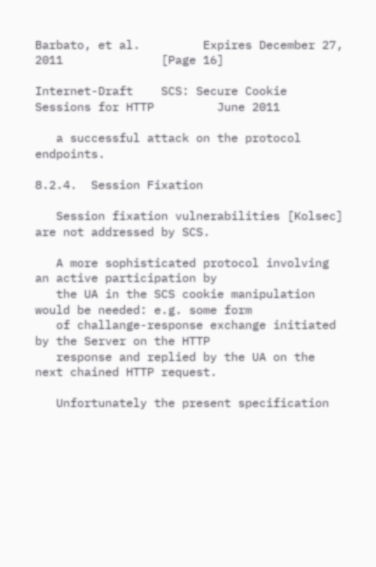Barbato, et al.         Expires December 27, 2011              [Page 16]

Internet-Draft    SCS: Secure Cookie Sessions for HTTP         June 2011

   a successful attack on the protocol endpoints.

8.2.4.  Session Fixation

   Session fixation vulnerabilities [Kolsec] are not addressed by SCS.

   A more sophisticated protocol involving an active participation by
   the UA in the SCS cookie manipulation would be needed: e.g. some form
   of challange-response exchange initiated by the Server on the HTTP
   response and replied by the UA on the next chained HTTP request.

   Unfortunately the present specification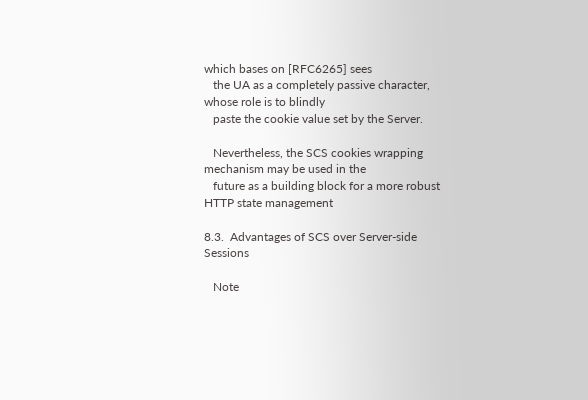which bases on [RFC6265] sees
   the UA as a completely passive character, whose role is to blindly
   paste the cookie value set by the Server.

   Nevertheless, the SCS cookies wrapping mechanism may be used in the
   future as a building block for a more robust HTTP state management

8.3.  Advantages of SCS over Server-side Sessions

   Note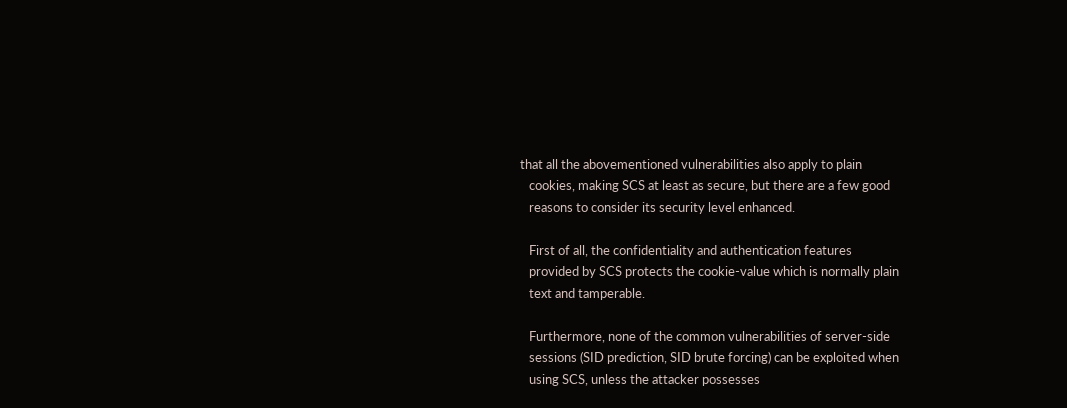that all the abovementioned vulnerabilities also apply to plain
   cookies, making SCS at least as secure, but there are a few good
   reasons to consider its security level enhanced.

   First of all, the confidentiality and authentication features
   provided by SCS protects the cookie-value which is normally plain
   text and tamperable.

   Furthermore, none of the common vulnerabilities of server-side
   sessions (SID prediction, SID brute forcing) can be exploited when
   using SCS, unless the attacker possesses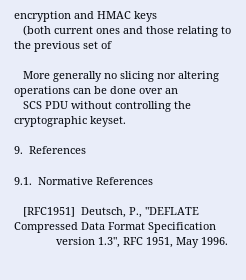encryption and HMAC keys
   (both current ones and those relating to the previous set of

   More generally no slicing nor altering operations can be done over an
   SCS PDU without controlling the cryptographic keyset.

9.  References

9.1.  Normative References

   [RFC1951]  Deutsch, P., "DEFLATE Compressed Data Format Specification
              version 1.3", RFC 1951, May 1996.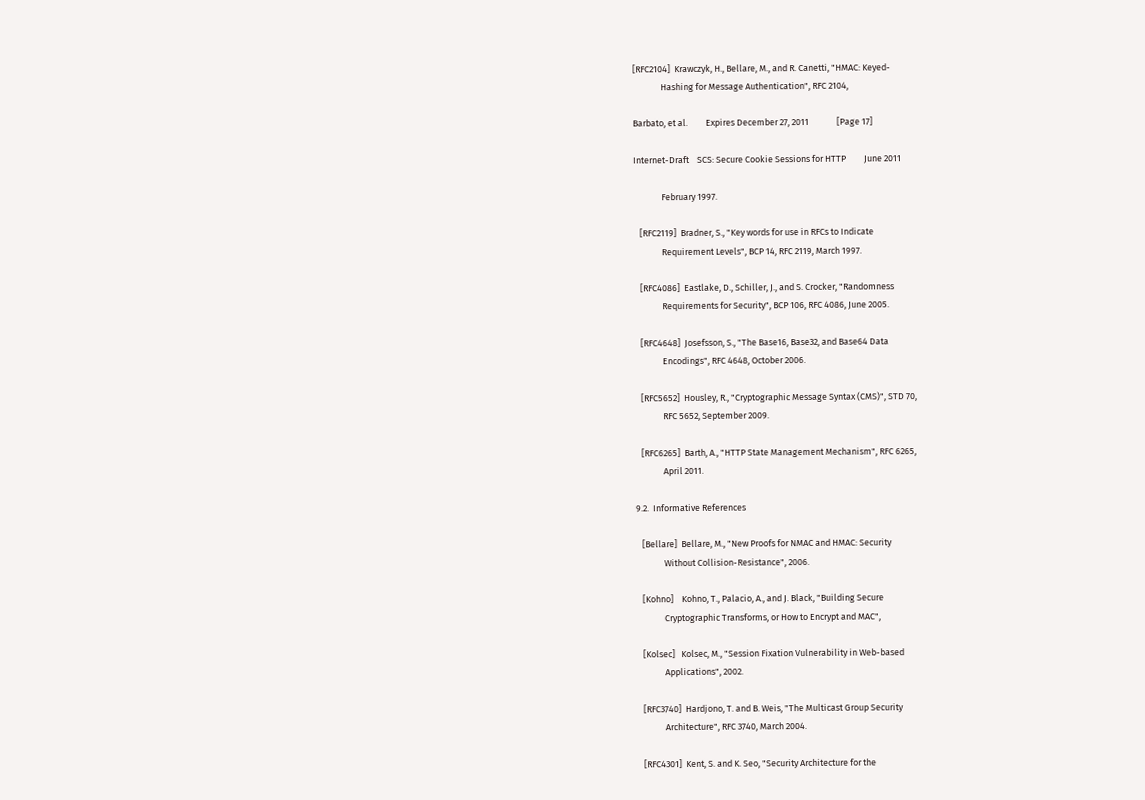[RFC2104]  Krawczyk, H., Bellare, M., and R. Canetti, "HMAC: Keyed-
              Hashing for Message Authentication", RFC 2104,

Barbato, et al.         Expires December 27, 2011              [Page 17]

Internet-Draft    SCS: Secure Cookie Sessions for HTTP         June 2011

              February 1997.

   [RFC2119]  Bradner, S., "Key words for use in RFCs to Indicate
              Requirement Levels", BCP 14, RFC 2119, March 1997.

   [RFC4086]  Eastlake, D., Schiller, J., and S. Crocker, "Randomness
              Requirements for Security", BCP 106, RFC 4086, June 2005.

   [RFC4648]  Josefsson, S., "The Base16, Base32, and Base64 Data
              Encodings", RFC 4648, October 2006.

   [RFC5652]  Housley, R., "Cryptographic Message Syntax (CMS)", STD 70,
              RFC 5652, September 2009.

   [RFC6265]  Barth, A., "HTTP State Management Mechanism", RFC 6265,
              April 2011.

9.2.  Informative References

   [Bellare]  Bellare, M., "New Proofs for NMAC and HMAC: Security
              Without Collision-Resistance", 2006.

   [Kohno]    Kohno, T., Palacio, A., and J. Black, "Building Secure
              Cryptographic Transforms, or How to Encrypt and MAC",

   [Kolsec]   Kolsec, M., "Session Fixation Vulnerability in Web-based
              Applications", 2002.

   [RFC3740]  Hardjono, T. and B. Weis, "The Multicast Group Security
              Architecture", RFC 3740, March 2004.

   [RFC4301]  Kent, S. and K. Seo, "Security Architecture for the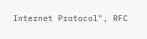Internet Protocol", RFC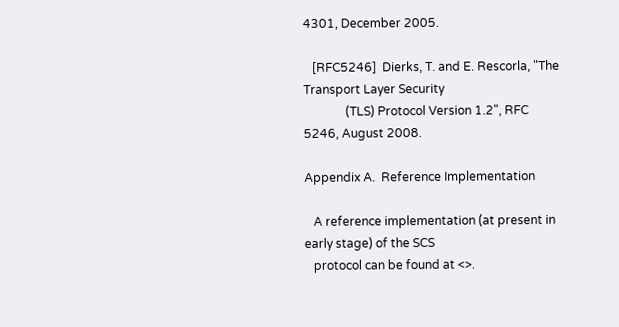4301, December 2005.

   [RFC5246]  Dierks, T. and E. Rescorla, "The Transport Layer Security
              (TLS) Protocol Version 1.2", RFC 5246, August 2008.

Appendix A.  Reference Implementation

   A reference implementation (at present in early stage) of the SCS
   protocol can be found at <>.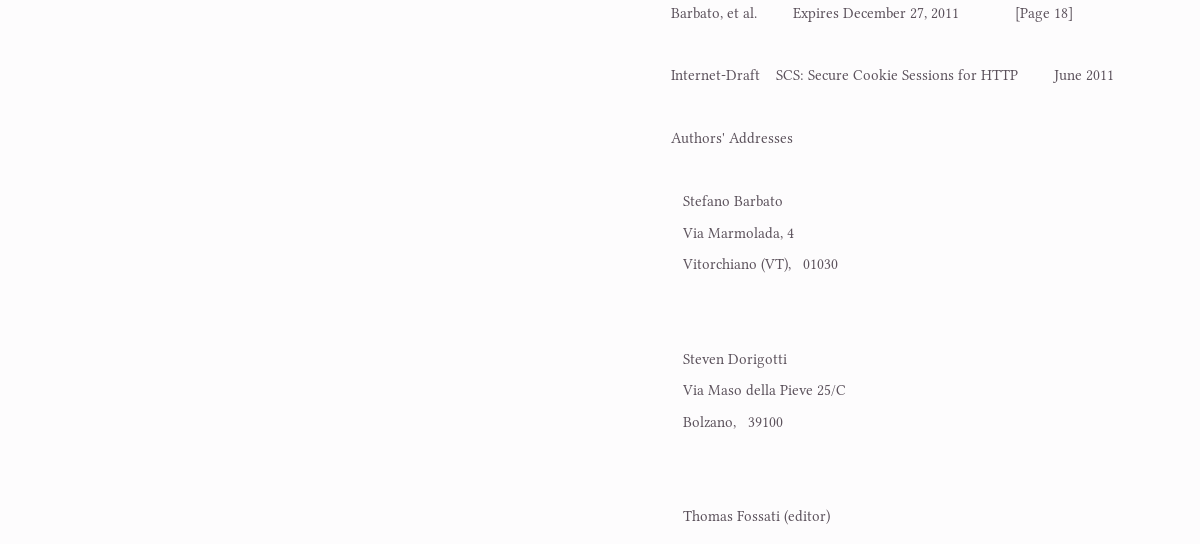Barbato, et al.         Expires December 27, 2011              [Page 18]

Internet-Draft    SCS: Secure Cookie Sessions for HTTP         June 2011

Authors' Addresses

   Stefano Barbato
   Via Marmolada, 4
   Vitorchiano (VT),   01030


   Steven Dorigotti
   Via Maso della Pieve 25/C
   Bolzano,   39100


   Thomas Fossati (editor)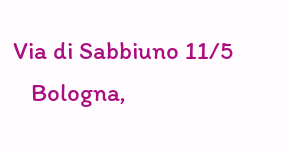Via di Sabbiuno 11/5
   Bologna,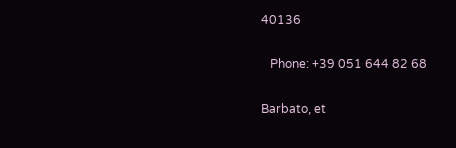40136

   Phone: +39 051 644 82 68

Barbato, et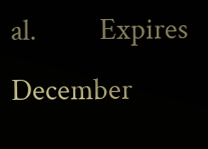al.         Expires December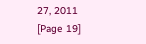27, 2011              [Page 19]